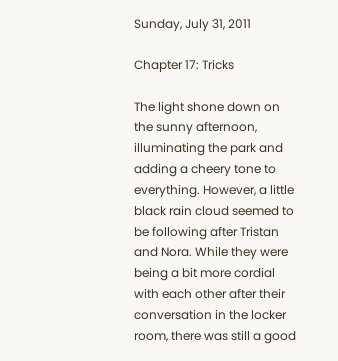Sunday, July 31, 2011

Chapter 17: Tricks

The light shone down on the sunny afternoon, illuminating the park and adding a cheery tone to everything. However, a little black rain cloud seemed to be following after Tristan and Nora. While they were being a bit more cordial with each other after their conversation in the locker room, there was still a good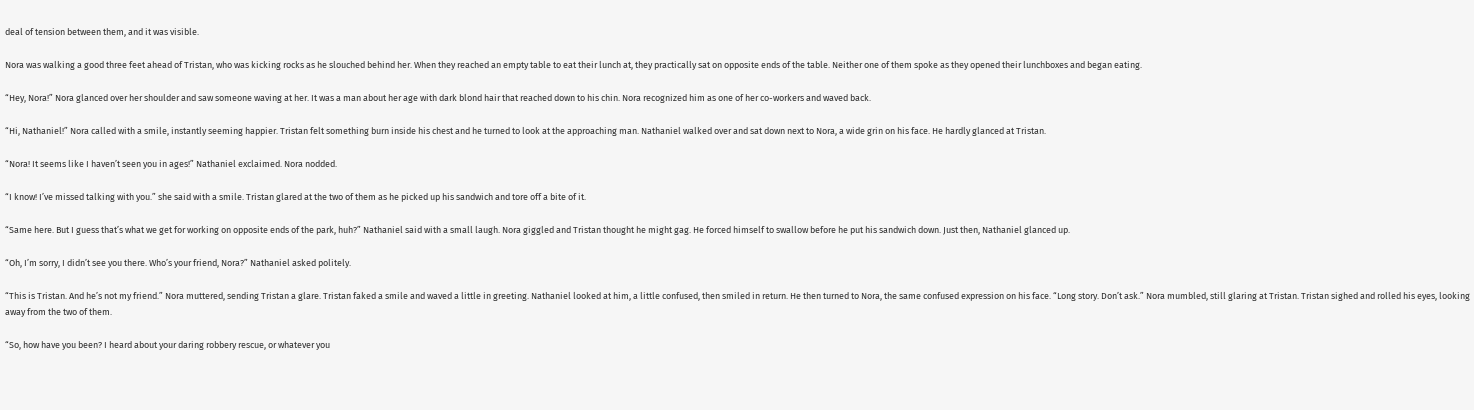deal of tension between them, and it was visible.

Nora was walking a good three feet ahead of Tristan, who was kicking rocks as he slouched behind her. When they reached an empty table to eat their lunch at, they practically sat on opposite ends of the table. Neither one of them spoke as they opened their lunchboxes and began eating.

“Hey, Nora!” Nora glanced over her shoulder and saw someone waving at her. It was a man about her age with dark blond hair that reached down to his chin. Nora recognized him as one of her co-workers and waved back.

“Hi, Nathaniel!” Nora called with a smile, instantly seeming happier. Tristan felt something burn inside his chest and he turned to look at the approaching man. Nathaniel walked over and sat down next to Nora, a wide grin on his face. He hardly glanced at Tristan.

“Nora! It seems like I haven’t seen you in ages!” Nathaniel exclaimed. Nora nodded.

“I know! I’ve missed talking with you.” she said with a smile. Tristan glared at the two of them as he picked up his sandwich and tore off a bite of it.

“Same here. But I guess that’s what we get for working on opposite ends of the park, huh?” Nathaniel said with a small laugh. Nora giggled and Tristan thought he might gag. He forced himself to swallow before he put his sandwich down. Just then, Nathaniel glanced up.

“Oh, I’m sorry, I didn’t see you there. Who’s your friend, Nora?” Nathaniel asked politely.

“This is Tristan. And he’s not my friend.” Nora muttered, sending Tristan a glare. Tristan faked a smile and waved a little in greeting. Nathaniel looked at him, a little confused, then smiled in return. He then turned to Nora, the same confused expression on his face. “Long story. Don’t ask.” Nora mumbled, still glaring at Tristan. Tristan sighed and rolled his eyes, looking away from the two of them.

“So, how have you been? I heard about your daring robbery rescue, or whatever you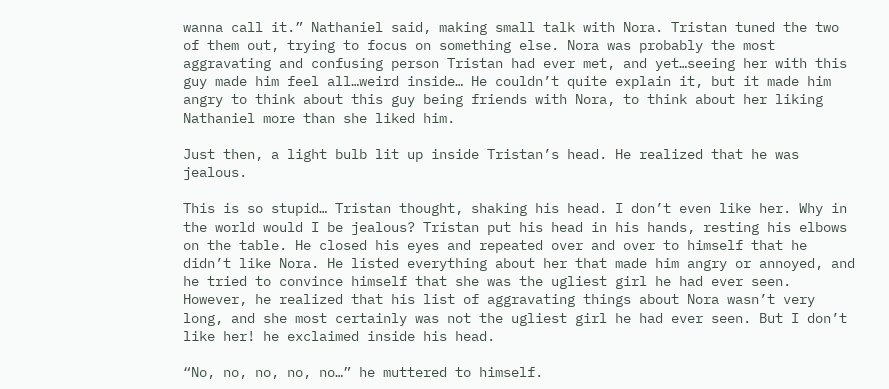wanna call it.” Nathaniel said, making small talk with Nora. Tristan tuned the two of them out, trying to focus on something else. Nora was probably the most aggravating and confusing person Tristan had ever met, and yet…seeing her with this guy made him feel all…weird inside… He couldn’t quite explain it, but it made him angry to think about this guy being friends with Nora, to think about her liking Nathaniel more than she liked him.

Just then, a light bulb lit up inside Tristan’s head. He realized that he was jealous.

This is so stupid… Tristan thought, shaking his head. I don’t even like her. Why in the world would I be jealous? Tristan put his head in his hands, resting his elbows on the table. He closed his eyes and repeated over and over to himself that he didn’t like Nora. He listed everything about her that made him angry or annoyed, and he tried to convince himself that she was the ugliest girl he had ever seen. However, he realized that his list of aggravating things about Nora wasn’t very long, and she most certainly was not the ugliest girl he had ever seen. But I don’t like her! he exclaimed inside his head.

“No, no, no, no, no…” he muttered to himself.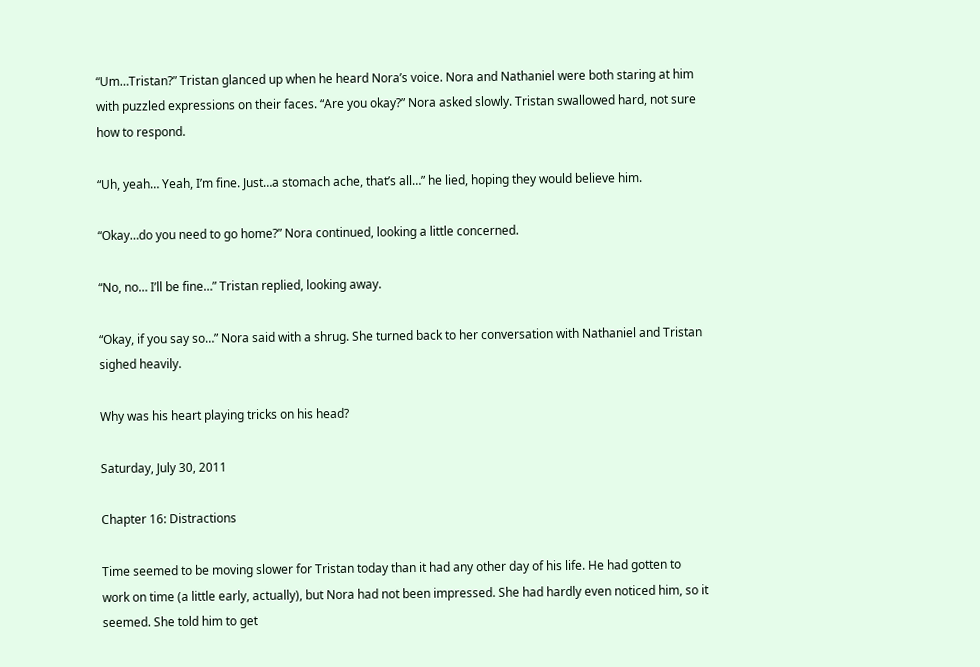“Um…Tristan?” Tristan glanced up when he heard Nora’s voice. Nora and Nathaniel were both staring at him with puzzled expressions on their faces. “Are you okay?” Nora asked slowly. Tristan swallowed hard, not sure how to respond.

“Uh, yeah… Yeah, I’m fine. Just…a stomach ache, that’s all…” he lied, hoping they would believe him.

“Okay…do you need to go home?” Nora continued, looking a little concerned.

“No, no… I’ll be fine…” Tristan replied, looking away.

“Okay, if you say so…” Nora said with a shrug. She turned back to her conversation with Nathaniel and Tristan sighed heavily.

Why was his heart playing tricks on his head?

Saturday, July 30, 2011

Chapter 16: Distractions

Time seemed to be moving slower for Tristan today than it had any other day of his life. He had gotten to work on time (a little early, actually), but Nora had not been impressed. She had hardly even noticed him, so it seemed. She told him to get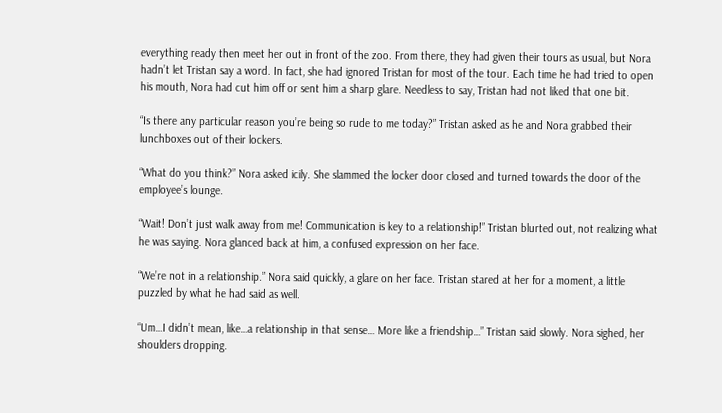everything ready then meet her out in front of the zoo. From there, they had given their tours as usual, but Nora hadn’t let Tristan say a word. In fact, she had ignored Tristan for most of the tour. Each time he had tried to open his mouth, Nora had cut him off or sent him a sharp glare. Needless to say, Tristan had not liked that one bit.

“Is there any particular reason you’re being so rude to me today?” Tristan asked as he and Nora grabbed their lunchboxes out of their lockers.

“What do you think?” Nora asked icily. She slammed the locker door closed and turned towards the door of the employee’s lounge.

“Wait! Don’t just walk away from me! Communication is key to a relationship!” Tristan blurted out, not realizing what he was saying. Nora glanced back at him, a confused expression on her face.

“We’re not in a relationship.” Nora said quickly, a glare on her face. Tristan stared at her for a moment, a little puzzled by what he had said as well.

“Um…I didn’t mean, like…a relationship in that sense… More like a friendship…” Tristan said slowly. Nora sighed, her shoulders dropping.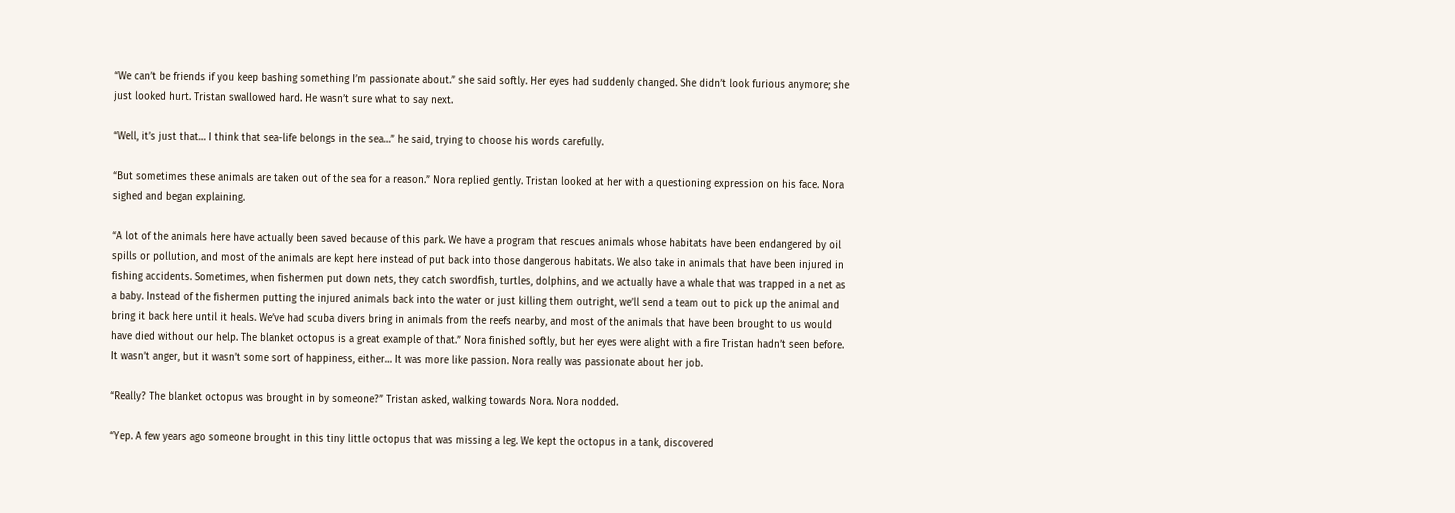“We can’t be friends if you keep bashing something I’m passionate about.” she said softly. Her eyes had suddenly changed. She didn’t look furious anymore; she just looked hurt. Tristan swallowed hard. He wasn’t sure what to say next.

“Well, it’s just that… I think that sea-life belongs in the sea…” he said, trying to choose his words carefully.

“But sometimes these animals are taken out of the sea for a reason.” Nora replied gently. Tristan looked at her with a questioning expression on his face. Nora sighed and began explaining.

“A lot of the animals here have actually been saved because of this park. We have a program that rescues animals whose habitats have been endangered by oil spills or pollution, and most of the animals are kept here instead of put back into those dangerous habitats. We also take in animals that have been injured in fishing accidents. Sometimes, when fishermen put down nets, they catch swordfish, turtles, dolphins, and we actually have a whale that was trapped in a net as a baby. Instead of the fishermen putting the injured animals back into the water or just killing them outright, we’ll send a team out to pick up the animal and bring it back here until it heals. We’ve had scuba divers bring in animals from the reefs nearby, and most of the animals that have been brought to us would have died without our help. The blanket octopus is a great example of that.” Nora finished softly, but her eyes were alight with a fire Tristan hadn’t seen before. It wasn’t anger, but it wasn’t some sort of happiness, either… It was more like passion. Nora really was passionate about her job.

“Really? The blanket octopus was brought in by someone?” Tristan asked, walking towards Nora. Nora nodded.

“Yep. A few years ago someone brought in this tiny little octopus that was missing a leg. We kept the octopus in a tank, discovered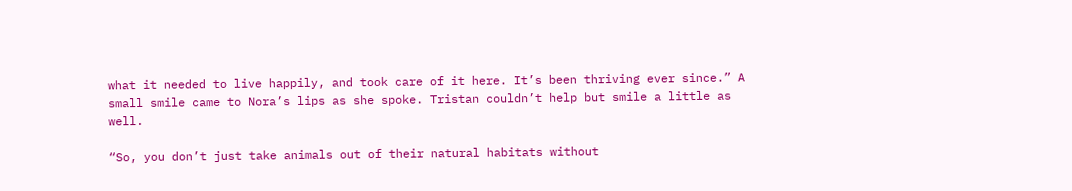what it needed to live happily, and took care of it here. It’s been thriving ever since.” A small smile came to Nora’s lips as she spoke. Tristan couldn’t help but smile a little as well.

“So, you don’t just take animals out of their natural habitats without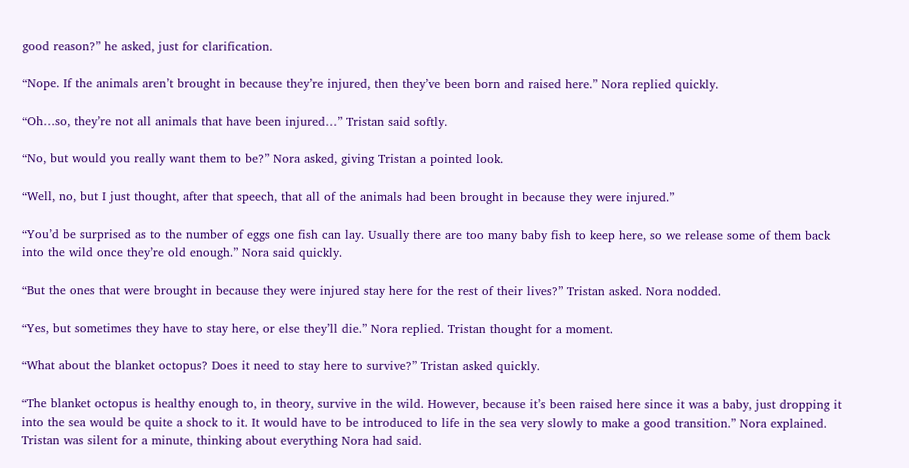good reason?” he asked, just for clarification.

“Nope. If the animals aren’t brought in because they’re injured, then they’ve been born and raised here.” Nora replied quickly.

“Oh…so, they’re not all animals that have been injured…” Tristan said softly.

“No, but would you really want them to be?” Nora asked, giving Tristan a pointed look.

“Well, no, but I just thought, after that speech, that all of the animals had been brought in because they were injured.”

“You’d be surprised as to the number of eggs one fish can lay. Usually there are too many baby fish to keep here, so we release some of them back into the wild once they’re old enough.” Nora said quickly.

“But the ones that were brought in because they were injured stay here for the rest of their lives?” Tristan asked. Nora nodded.

“Yes, but sometimes they have to stay here, or else they’ll die.” Nora replied. Tristan thought for a moment.

“What about the blanket octopus? Does it need to stay here to survive?” Tristan asked quickly.

“The blanket octopus is healthy enough to, in theory, survive in the wild. However, because it’s been raised here since it was a baby, just dropping it into the sea would be quite a shock to it. It would have to be introduced to life in the sea very slowly to make a good transition.” Nora explained. Tristan was silent for a minute, thinking about everything Nora had said.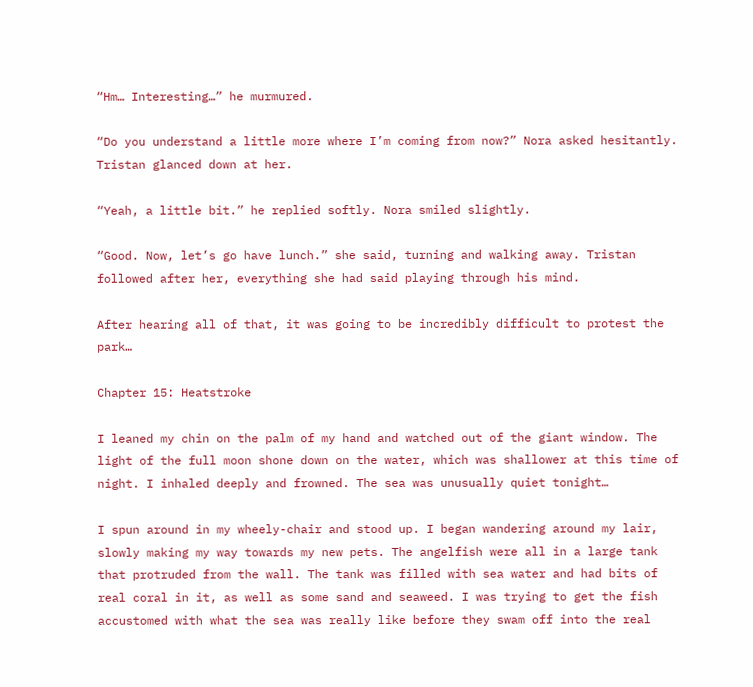“Hm… Interesting…” he murmured.

“Do you understand a little more where I’m coming from now?” Nora asked hesitantly. Tristan glanced down at her.

“Yeah, a little bit.” he replied softly. Nora smiled slightly.

“Good. Now, let’s go have lunch.” she said, turning and walking away. Tristan followed after her, everything she had said playing through his mind.

After hearing all of that, it was going to be incredibly difficult to protest the park…

Chapter 15: Heatstroke

I leaned my chin on the palm of my hand and watched out of the giant window. The light of the full moon shone down on the water, which was shallower at this time of night. I inhaled deeply and frowned. The sea was unusually quiet tonight…

I spun around in my wheely-chair and stood up. I began wandering around my lair, slowly making my way towards my new pets. The angelfish were all in a large tank that protruded from the wall. The tank was filled with sea water and had bits of real coral in it, as well as some sand and seaweed. I was trying to get the fish accustomed with what the sea was really like before they swam off into the real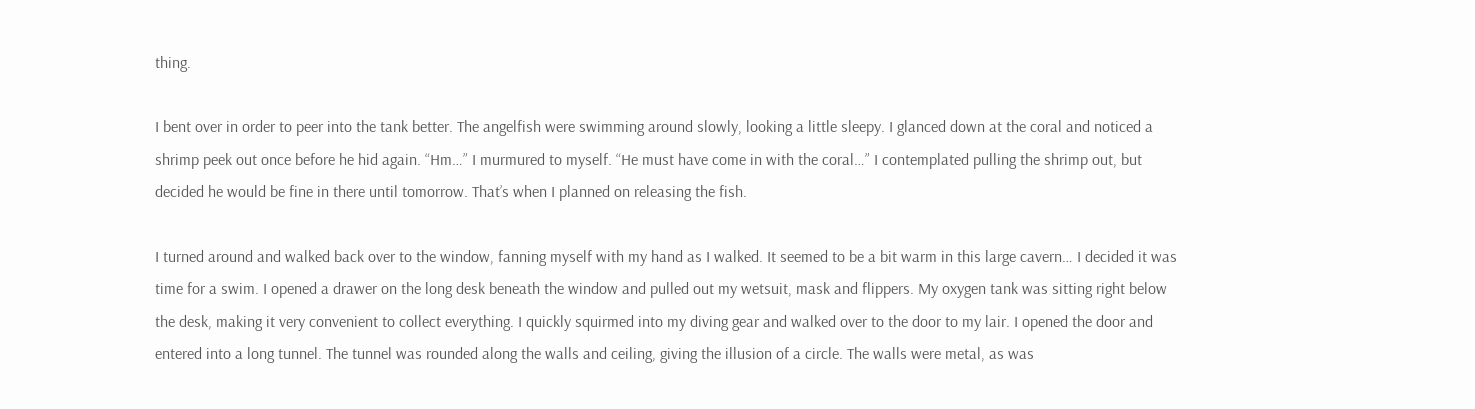thing.

I bent over in order to peer into the tank better. The angelfish were swimming around slowly, looking a little sleepy. I glanced down at the coral and noticed a shrimp peek out once before he hid again. “Hm…” I murmured to myself. “He must have come in with the coral…” I contemplated pulling the shrimp out, but decided he would be fine in there until tomorrow. That’s when I planned on releasing the fish.

I turned around and walked back over to the window, fanning myself with my hand as I walked. It seemed to be a bit warm in this large cavern… I decided it was time for a swim. I opened a drawer on the long desk beneath the window and pulled out my wetsuit, mask and flippers. My oxygen tank was sitting right below the desk, making it very convenient to collect everything. I quickly squirmed into my diving gear and walked over to the door to my lair. I opened the door and entered into a long tunnel. The tunnel was rounded along the walls and ceiling, giving the illusion of a circle. The walls were metal, as was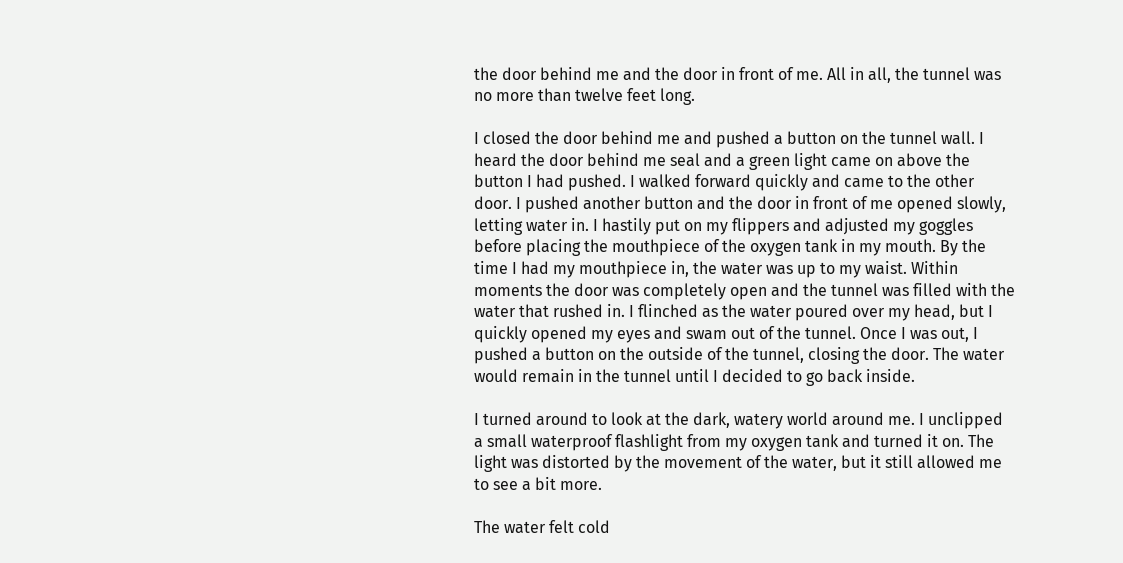the door behind me and the door in front of me. All in all, the tunnel was no more than twelve feet long.

I closed the door behind me and pushed a button on the tunnel wall. I heard the door behind me seal and a green light came on above the button I had pushed. I walked forward quickly and came to the other door. I pushed another button and the door in front of me opened slowly, letting water in. I hastily put on my flippers and adjusted my goggles before placing the mouthpiece of the oxygen tank in my mouth. By the time I had my mouthpiece in, the water was up to my waist. Within moments the door was completely open and the tunnel was filled with the water that rushed in. I flinched as the water poured over my head, but I quickly opened my eyes and swam out of the tunnel. Once I was out, I pushed a button on the outside of the tunnel, closing the door. The water would remain in the tunnel until I decided to go back inside.

I turned around to look at the dark, watery world around me. I unclipped a small waterproof flashlight from my oxygen tank and turned it on. The light was distorted by the movement of the water, but it still allowed me to see a bit more.

The water felt cold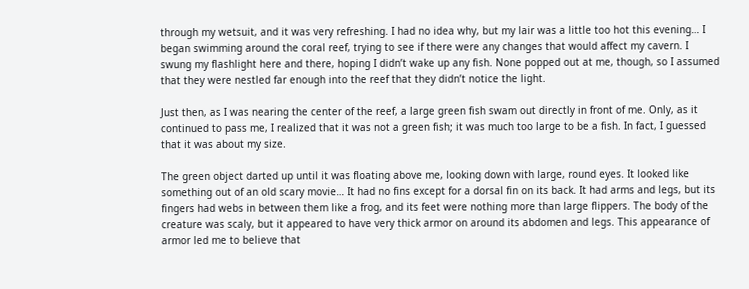through my wetsuit, and it was very refreshing. I had no idea why, but my lair was a little too hot this evening… I began swimming around the coral reef, trying to see if there were any changes that would affect my cavern. I swung my flashlight here and there, hoping I didn’t wake up any fish. None popped out at me, though, so I assumed that they were nestled far enough into the reef that they didn’t notice the light.

Just then, as I was nearing the center of the reef, a large green fish swam out directly in front of me. Only, as it continued to pass me, I realized that it was not a green fish; it was much too large to be a fish. In fact, I guessed that it was about my size.

The green object darted up until it was floating above me, looking down with large, round eyes. It looked like something out of an old scary movie… It had no fins except for a dorsal fin on its back. It had arms and legs, but its fingers had webs in between them like a frog, and its feet were nothing more than large flippers. The body of the creature was scaly, but it appeared to have very thick armor on around its abdomen and legs. This appearance of armor led me to believe that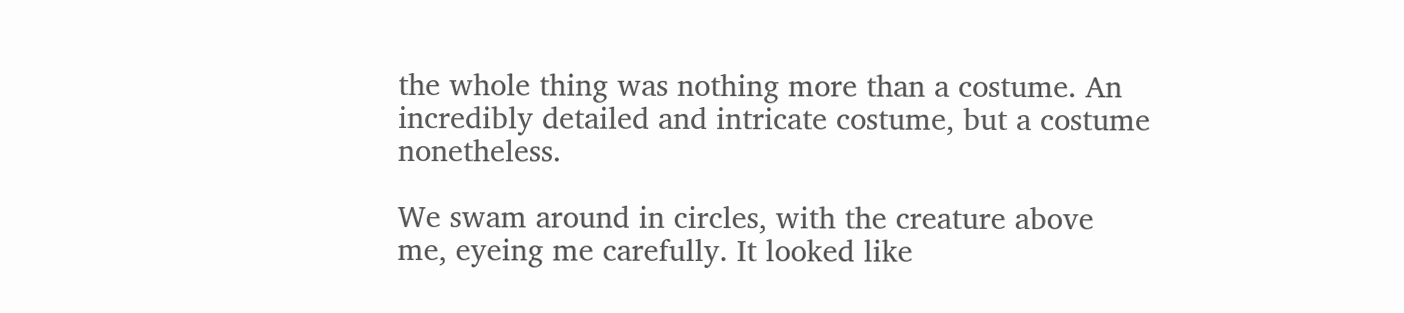the whole thing was nothing more than a costume. An incredibly detailed and intricate costume, but a costume nonetheless.

We swam around in circles, with the creature above me, eyeing me carefully. It looked like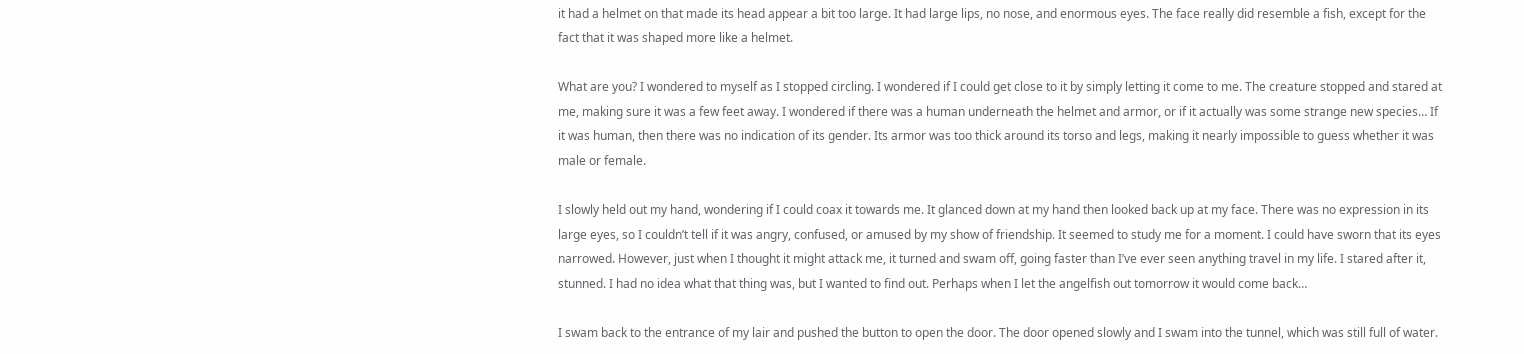it had a helmet on that made its head appear a bit too large. It had large lips, no nose, and enormous eyes. The face really did resemble a fish, except for the fact that it was shaped more like a helmet.

What are you? I wondered to myself as I stopped circling. I wondered if I could get close to it by simply letting it come to me. The creature stopped and stared at me, making sure it was a few feet away. I wondered if there was a human underneath the helmet and armor, or if it actually was some strange new species… If it was human, then there was no indication of its gender. Its armor was too thick around its torso and legs, making it nearly impossible to guess whether it was male or female.

I slowly held out my hand, wondering if I could coax it towards me. It glanced down at my hand then looked back up at my face. There was no expression in its large eyes, so I couldn’t tell if it was angry, confused, or amused by my show of friendship. It seemed to study me for a moment. I could have sworn that its eyes narrowed. However, just when I thought it might attack me, it turned and swam off, going faster than I’ve ever seen anything travel in my life. I stared after it, stunned. I had no idea what that thing was, but I wanted to find out. Perhaps when I let the angelfish out tomorrow it would come back…

I swam back to the entrance of my lair and pushed the button to open the door. The door opened slowly and I swam into the tunnel, which was still full of water.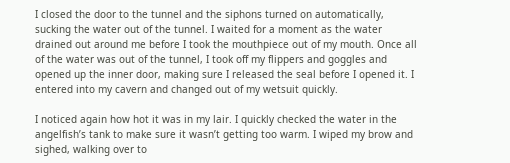I closed the door to the tunnel and the siphons turned on automatically, sucking the water out of the tunnel. I waited for a moment as the water drained out around me before I took the mouthpiece out of my mouth. Once all of the water was out of the tunnel, I took off my flippers and goggles and opened up the inner door, making sure I released the seal before I opened it. I entered into my cavern and changed out of my wetsuit quickly.

I noticed again how hot it was in my lair. I quickly checked the water in the angelfish’s tank to make sure it wasn’t getting too warm. I wiped my brow and sighed, walking over to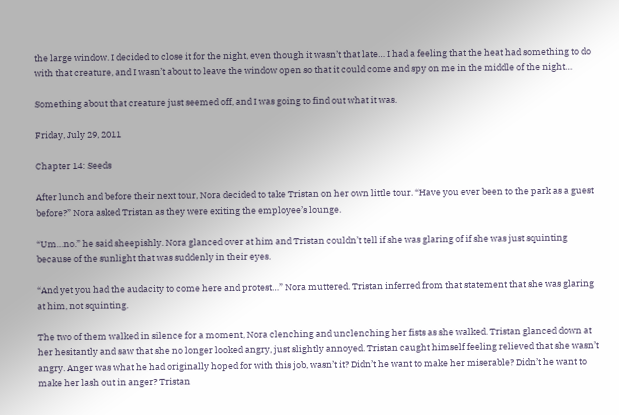the large window. I decided to close it for the night, even though it wasn’t that late… I had a feeling that the heat had something to do with that creature, and I wasn’t about to leave the window open so that it could come and spy on me in the middle of the night…

Something about that creature just seemed off, and I was going to find out what it was.

Friday, July 29, 2011

Chapter 14: Seeds

After lunch and before their next tour, Nora decided to take Tristan on her own little tour. “Have you ever been to the park as a guest before?” Nora asked Tristan as they were exiting the employee’s lounge.

“Um…no.” he said sheepishly. Nora glanced over at him and Tristan couldn’t tell if she was glaring of if she was just squinting because of the sunlight that was suddenly in their eyes.

“And yet you had the audacity to come here and protest…” Nora muttered. Tristan inferred from that statement that she was glaring at him, not squinting.

The two of them walked in silence for a moment, Nora clenching and unclenching her fists as she walked. Tristan glanced down at her hesitantly and saw that she no longer looked angry, just slightly annoyed. Tristan caught himself feeling relieved that she wasn’t angry. Anger was what he had originally hoped for with this job, wasn’t it? Didn’t he want to make her miserable? Didn’t he want to make her lash out in anger? Tristan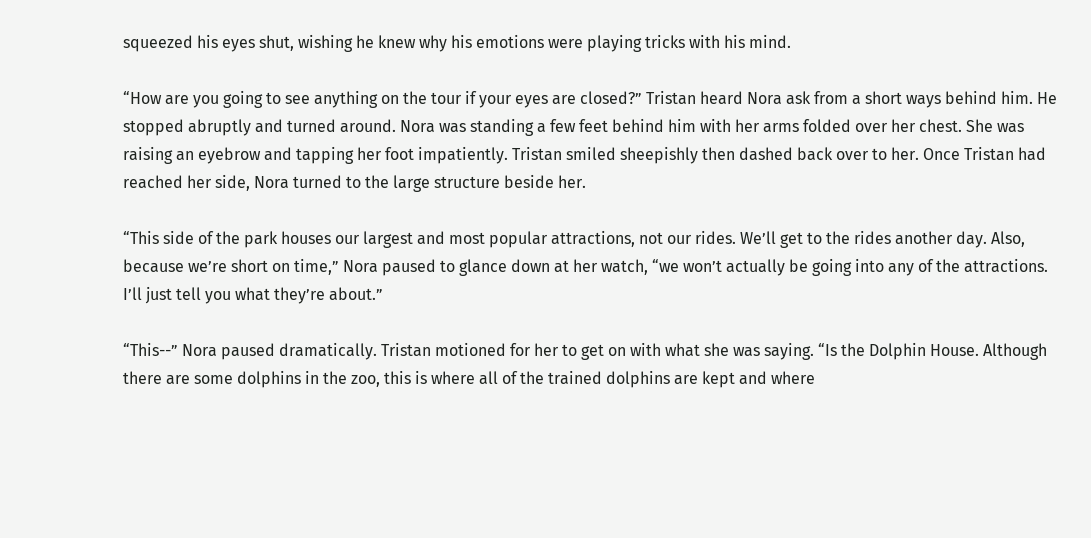squeezed his eyes shut, wishing he knew why his emotions were playing tricks with his mind.

“How are you going to see anything on the tour if your eyes are closed?” Tristan heard Nora ask from a short ways behind him. He stopped abruptly and turned around. Nora was standing a few feet behind him with her arms folded over her chest. She was raising an eyebrow and tapping her foot impatiently. Tristan smiled sheepishly then dashed back over to her. Once Tristan had reached her side, Nora turned to the large structure beside her.

“This side of the park houses our largest and most popular attractions, not our rides. We’ll get to the rides another day. Also, because we’re short on time,” Nora paused to glance down at her watch, “we won’t actually be going into any of the attractions. I’ll just tell you what they’re about.”

“This--” Nora paused dramatically. Tristan motioned for her to get on with what she was saying. “Is the Dolphin House. Although there are some dolphins in the zoo, this is where all of the trained dolphins are kept and where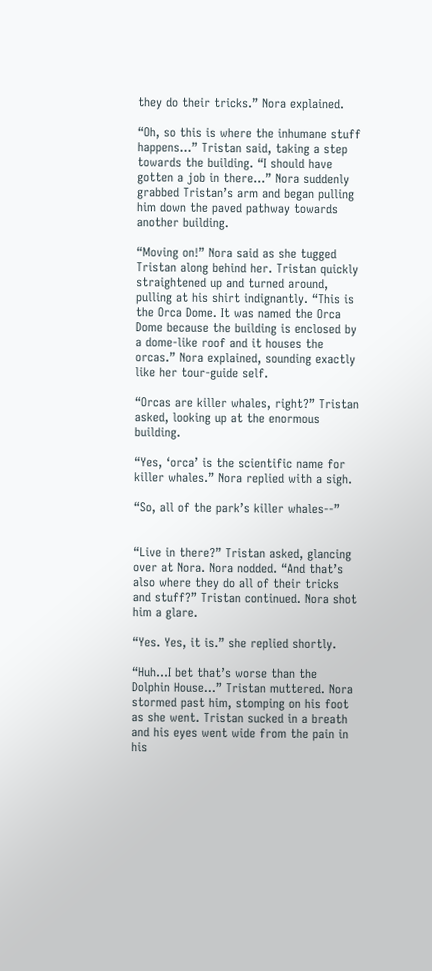they do their tricks.” Nora explained.

“Oh, so this is where the inhumane stuff happens…” Tristan said, taking a step towards the building. “I should have gotten a job in there…” Nora suddenly grabbed Tristan’s arm and began pulling him down the paved pathway towards another building.

“Moving on!” Nora said as she tugged Tristan along behind her. Tristan quickly straightened up and turned around, pulling at his shirt indignantly. “This is the Orca Dome. It was named the Orca Dome because the building is enclosed by a dome-like roof and it houses the orcas.” Nora explained, sounding exactly like her tour-guide self.

“Orcas are killer whales, right?” Tristan asked, looking up at the enormous building.

“Yes, ‘orca’ is the scientific name for killer whales.” Nora replied with a sigh.

“So, all of the park’s killer whales--”


“Live in there?” Tristan asked, glancing over at Nora. Nora nodded. “And that’s also where they do all of their tricks and stuff?” Tristan continued. Nora shot him a glare.

“Yes. Yes, it is.” she replied shortly.

“Huh…I bet that’s worse than the Dolphin House…” Tristan muttered. Nora stormed past him, stomping on his foot as she went. Tristan sucked in a breath and his eyes went wide from the pain in his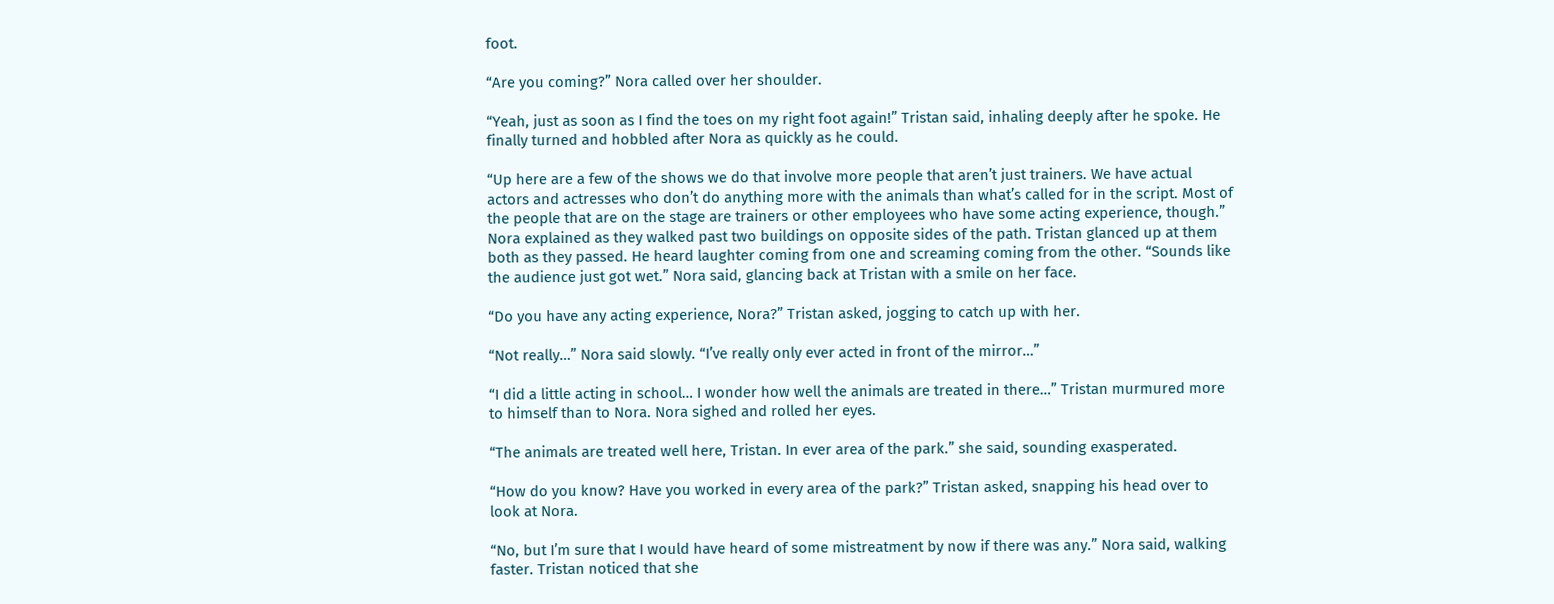foot.

“Are you coming?” Nora called over her shoulder.

“Yeah, just as soon as I find the toes on my right foot again!” Tristan said, inhaling deeply after he spoke. He finally turned and hobbled after Nora as quickly as he could.

“Up here are a few of the shows we do that involve more people that aren’t just trainers. We have actual actors and actresses who don’t do anything more with the animals than what’s called for in the script. Most of the people that are on the stage are trainers or other employees who have some acting experience, though.” Nora explained as they walked past two buildings on opposite sides of the path. Tristan glanced up at them both as they passed. He heard laughter coming from one and screaming coming from the other. “Sounds like the audience just got wet.” Nora said, glancing back at Tristan with a smile on her face.

“Do you have any acting experience, Nora?” Tristan asked, jogging to catch up with her.

“Not really…” Nora said slowly. “I’ve really only ever acted in front of the mirror…”

“I did a little acting in school… I wonder how well the animals are treated in there…” Tristan murmured more to himself than to Nora. Nora sighed and rolled her eyes.

“The animals are treated well here, Tristan. In ever area of the park.” she said, sounding exasperated.

“How do you know? Have you worked in every area of the park?” Tristan asked, snapping his head over to look at Nora.

“No, but I’m sure that I would have heard of some mistreatment by now if there was any.” Nora said, walking faster. Tristan noticed that she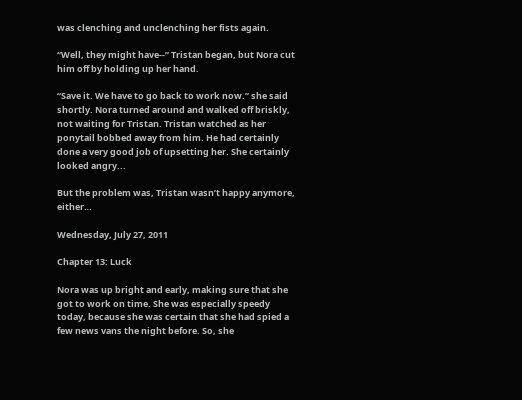was clenching and unclenching her fists again.

“Well, they might have--” Tristan began, but Nora cut him off by holding up her hand.

“Save it. We have to go back to work now.” she said shortly. Nora turned around and walked off briskly, not waiting for Tristan. Tristan watched as her ponytail bobbed away from him. He had certainly done a very good job of upsetting her. She certainly looked angry...

But the problem was, Tristan wasn’t happy anymore, either…

Wednesday, July 27, 2011

Chapter 13: Luck

Nora was up bright and early, making sure that she got to work on time. She was especially speedy today, because she was certain that she had spied a few news vans the night before. So, she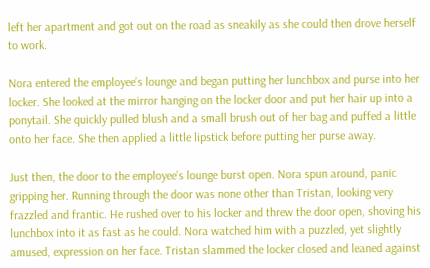left her apartment and got out on the road as sneakily as she could then drove herself to work.

Nora entered the employee’s lounge and began putting her lunchbox and purse into her locker. She looked at the mirror hanging on the locker door and put her hair up into a ponytail. She quickly pulled blush and a small brush out of her bag and puffed a little onto her face. She then applied a little lipstick before putting her purse away.

Just then, the door to the employee’s lounge burst open. Nora spun around, panic gripping her. Running through the door was none other than Tristan, looking very frazzled and frantic. He rushed over to his locker and threw the door open, shoving his lunchbox into it as fast as he could. Nora watched him with a puzzled, yet slightly amused, expression on her face. Tristan slammed the locker closed and leaned against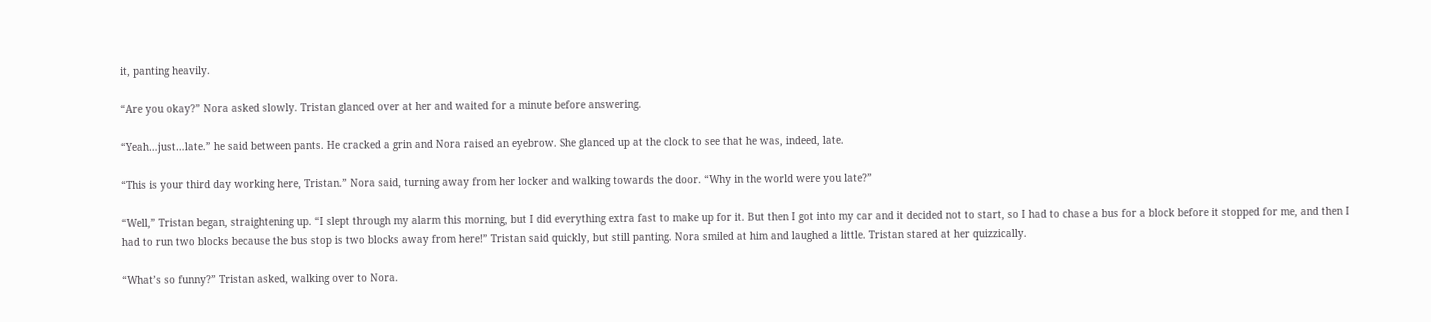it, panting heavily.

“Are you okay?” Nora asked slowly. Tristan glanced over at her and waited for a minute before answering.

“Yeah…just…late.” he said between pants. He cracked a grin and Nora raised an eyebrow. She glanced up at the clock to see that he was, indeed, late.

“This is your third day working here, Tristan.” Nora said, turning away from her locker and walking towards the door. “Why in the world were you late?”

“Well,” Tristan began, straightening up. “I slept through my alarm this morning, but I did everything extra fast to make up for it. But then I got into my car and it decided not to start, so I had to chase a bus for a block before it stopped for me, and then I had to run two blocks because the bus stop is two blocks away from here!” Tristan said quickly, but still panting. Nora smiled at him and laughed a little. Tristan stared at her quizzically.

“What’s so funny?” Tristan asked, walking over to Nora.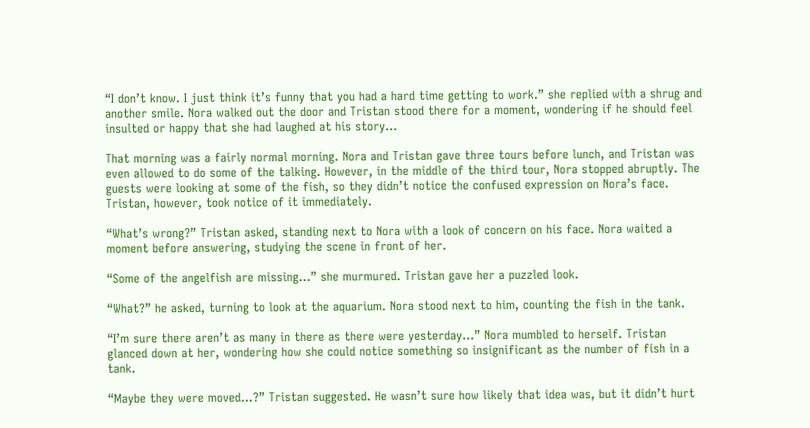“I don’t know. I just think it’s funny that you had a hard time getting to work.” she replied with a shrug and another smile. Nora walked out the door and Tristan stood there for a moment, wondering if he should feel insulted or happy that she had laughed at his story…

That morning was a fairly normal morning. Nora and Tristan gave three tours before lunch, and Tristan was even allowed to do some of the talking. However, in the middle of the third tour, Nora stopped abruptly. The guests were looking at some of the fish, so they didn’t notice the confused expression on Nora’s face. Tristan, however, took notice of it immediately.

“What’s wrong?” Tristan asked, standing next to Nora with a look of concern on his face. Nora waited a moment before answering, studying the scene in front of her.

“Some of the angelfish are missing…” she murmured. Tristan gave her a puzzled look.

“What?” he asked, turning to look at the aquarium. Nora stood next to him, counting the fish in the tank.

“I’m sure there aren’t as many in there as there were yesterday…” Nora mumbled to herself. Tristan glanced down at her, wondering how she could notice something so insignificant as the number of fish in a tank.

“Maybe they were moved…?” Tristan suggested. He wasn’t sure how likely that idea was, but it didn’t hurt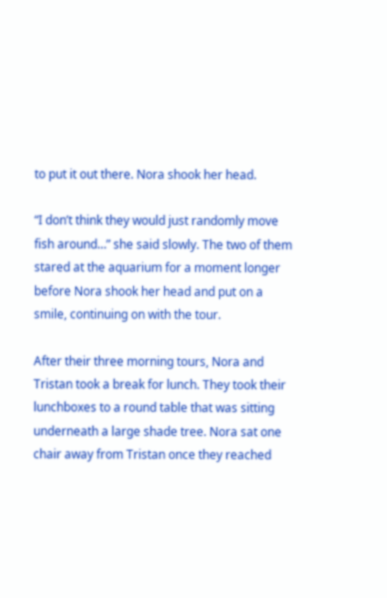to put it out there. Nora shook her head.

“I don’t think they would just randomly move fish around…” she said slowly. The two of them stared at the aquarium for a moment longer before Nora shook her head and put on a smile, continuing on with the tour.

After their three morning tours, Nora and Tristan took a break for lunch. They took their lunchboxes to a round table that was sitting underneath a large shade tree. Nora sat one chair away from Tristan once they reached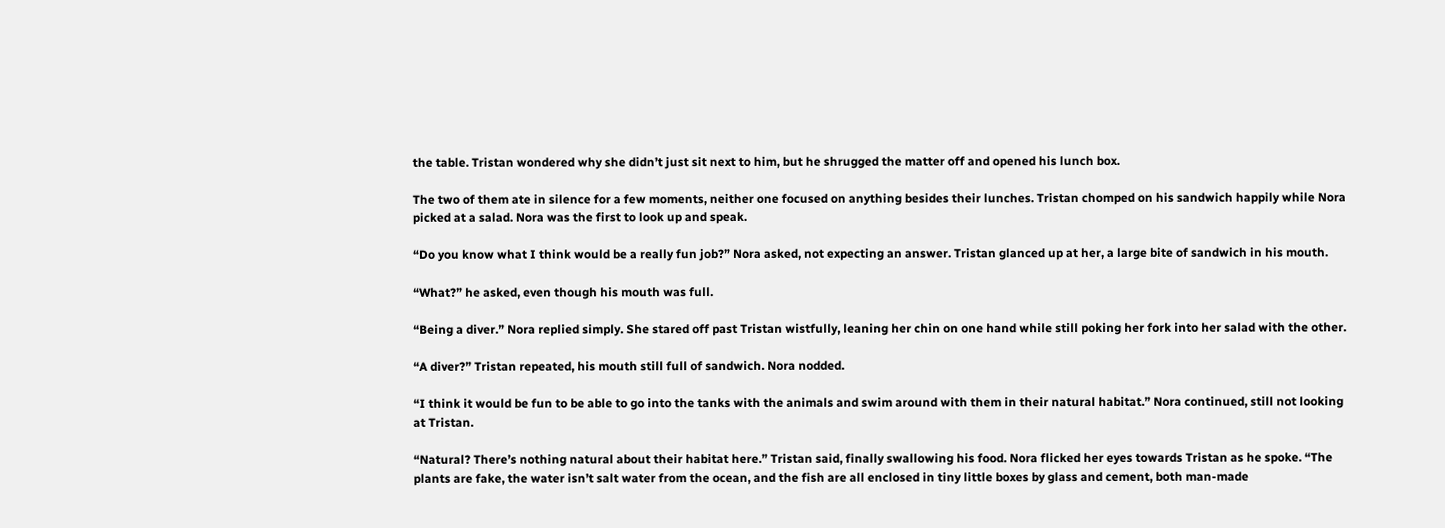the table. Tristan wondered why she didn’t just sit next to him, but he shrugged the matter off and opened his lunch box.

The two of them ate in silence for a few moments, neither one focused on anything besides their lunches. Tristan chomped on his sandwich happily while Nora picked at a salad. Nora was the first to look up and speak.

“Do you know what I think would be a really fun job?” Nora asked, not expecting an answer. Tristan glanced up at her, a large bite of sandwich in his mouth.

“What?” he asked, even though his mouth was full.

“Being a diver.” Nora replied simply. She stared off past Tristan wistfully, leaning her chin on one hand while still poking her fork into her salad with the other.

“A diver?” Tristan repeated, his mouth still full of sandwich. Nora nodded.

“I think it would be fun to be able to go into the tanks with the animals and swim around with them in their natural habitat.” Nora continued, still not looking at Tristan.

“Natural? There’s nothing natural about their habitat here.” Tristan said, finally swallowing his food. Nora flicked her eyes towards Tristan as he spoke. “The plants are fake, the water isn’t salt water from the ocean, and the fish are all enclosed in tiny little boxes by glass and cement, both man-made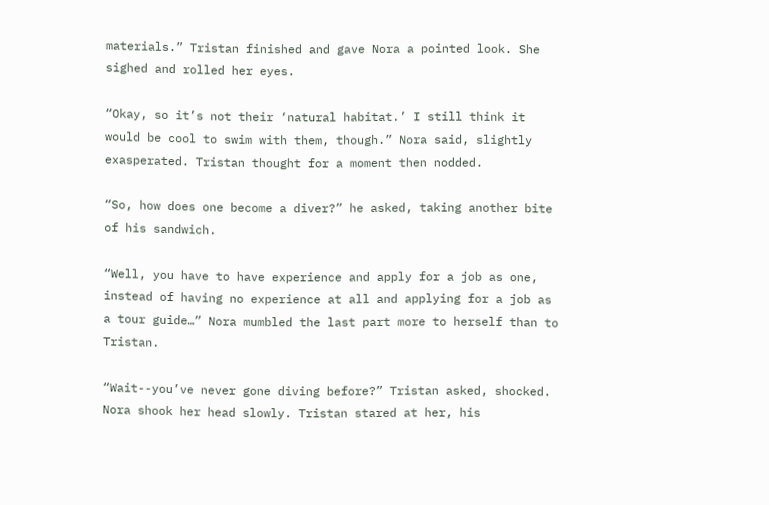materials.” Tristan finished and gave Nora a pointed look. She sighed and rolled her eyes.

“Okay, so it’s not their ‘natural habitat.’ I still think it would be cool to swim with them, though.” Nora said, slightly exasperated. Tristan thought for a moment then nodded.

“So, how does one become a diver?” he asked, taking another bite of his sandwich.

“Well, you have to have experience and apply for a job as one, instead of having no experience at all and applying for a job as a tour guide…” Nora mumbled the last part more to herself than to Tristan.

“Wait--you’ve never gone diving before?” Tristan asked, shocked. Nora shook her head slowly. Tristan stared at her, his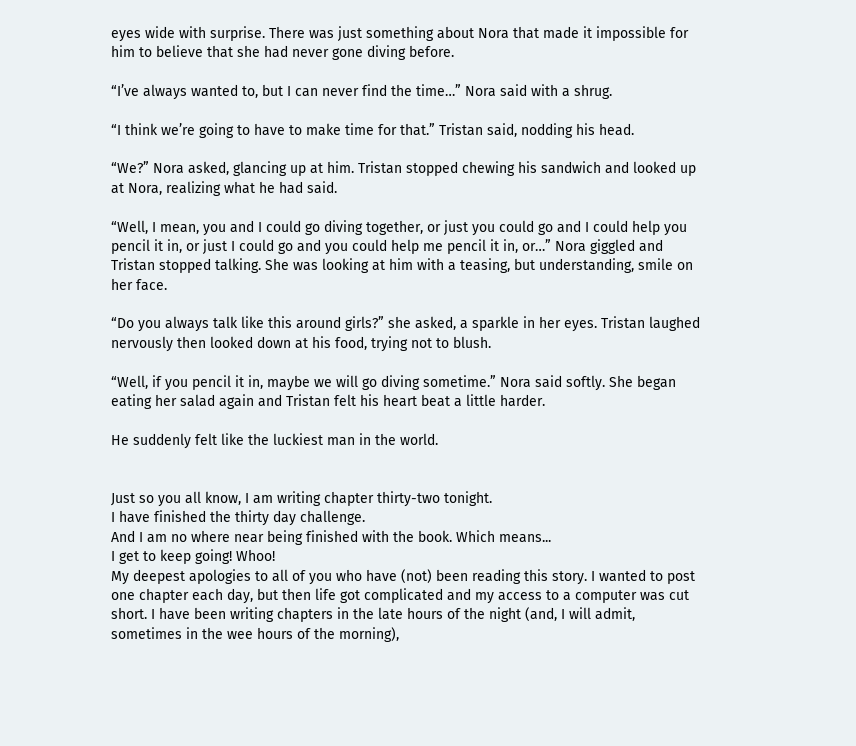eyes wide with surprise. There was just something about Nora that made it impossible for him to believe that she had never gone diving before.

“I’ve always wanted to, but I can never find the time…” Nora said with a shrug.

“I think we’re going to have to make time for that.” Tristan said, nodding his head.

“We?” Nora asked, glancing up at him. Tristan stopped chewing his sandwich and looked up at Nora, realizing what he had said.

“Well, I mean, you and I could go diving together, or just you could go and I could help you pencil it in, or just I could go and you could help me pencil it in, or…” Nora giggled and Tristan stopped talking. She was looking at him with a teasing, but understanding, smile on her face.

“Do you always talk like this around girls?” she asked, a sparkle in her eyes. Tristan laughed nervously then looked down at his food, trying not to blush.

“Well, if you pencil it in, maybe we will go diving sometime.” Nora said softly. She began eating her salad again and Tristan felt his heart beat a little harder.

He suddenly felt like the luckiest man in the world.


Just so you all know, I am writing chapter thirty-two tonight.
I have finished the thirty day challenge.
And I am no where near being finished with the book. Which means...
I get to keep going! Whoo!
My deepest apologies to all of you who have (not) been reading this story. I wanted to post one chapter each day, but then life got complicated and my access to a computer was cut short. I have been writing chapters in the late hours of the night (and, I will admit, sometimes in the wee hours of the morning),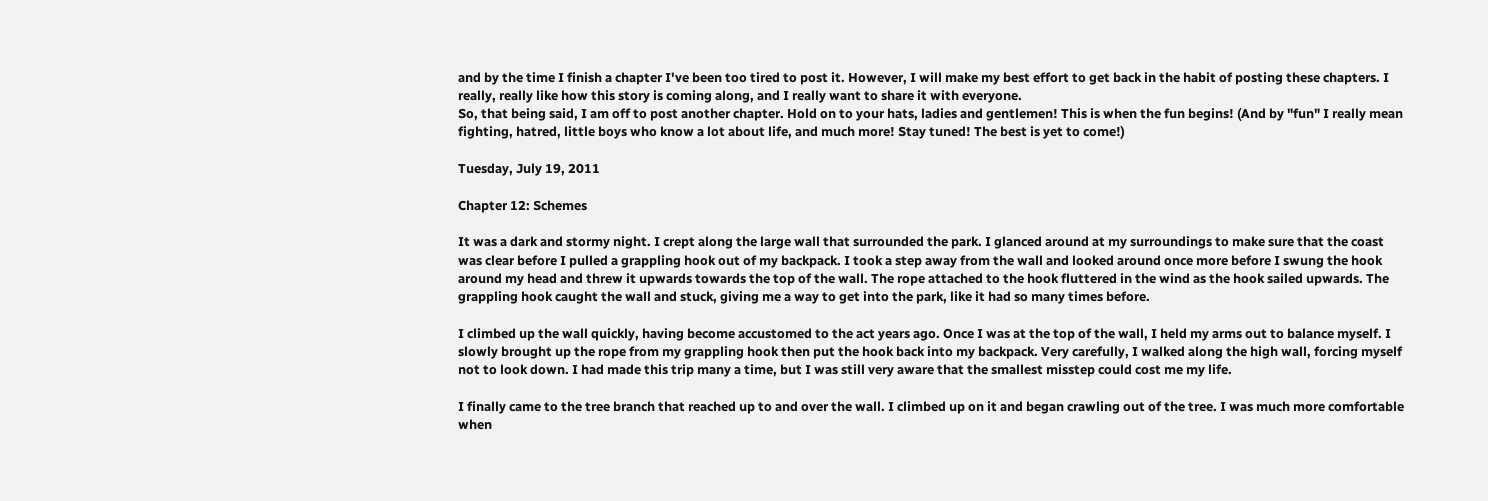and by the time I finish a chapter I've been too tired to post it. However, I will make my best effort to get back in the habit of posting these chapters. I really, really like how this story is coming along, and I really want to share it with everyone.
So, that being said, I am off to post another chapter. Hold on to your hats, ladies and gentlemen! This is when the fun begins! (And by "fun" I really mean fighting, hatred, little boys who know a lot about life, and much more! Stay tuned! The best is yet to come!)

Tuesday, July 19, 2011

Chapter 12: Schemes

It was a dark and stormy night. I crept along the large wall that surrounded the park. I glanced around at my surroundings to make sure that the coast was clear before I pulled a grappling hook out of my backpack. I took a step away from the wall and looked around once more before I swung the hook around my head and threw it upwards towards the top of the wall. The rope attached to the hook fluttered in the wind as the hook sailed upwards. The grappling hook caught the wall and stuck, giving me a way to get into the park, like it had so many times before.

I climbed up the wall quickly, having become accustomed to the act years ago. Once I was at the top of the wall, I held my arms out to balance myself. I slowly brought up the rope from my grappling hook then put the hook back into my backpack. Very carefully, I walked along the high wall, forcing myself not to look down. I had made this trip many a time, but I was still very aware that the smallest misstep could cost me my life.

I finally came to the tree branch that reached up to and over the wall. I climbed up on it and began crawling out of the tree. I was much more comfortable when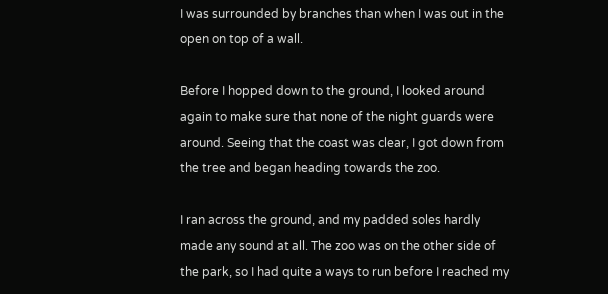I was surrounded by branches than when I was out in the open on top of a wall.

Before I hopped down to the ground, I looked around again to make sure that none of the night guards were around. Seeing that the coast was clear, I got down from the tree and began heading towards the zoo.

I ran across the ground, and my padded soles hardly made any sound at all. The zoo was on the other side of the park, so I had quite a ways to run before I reached my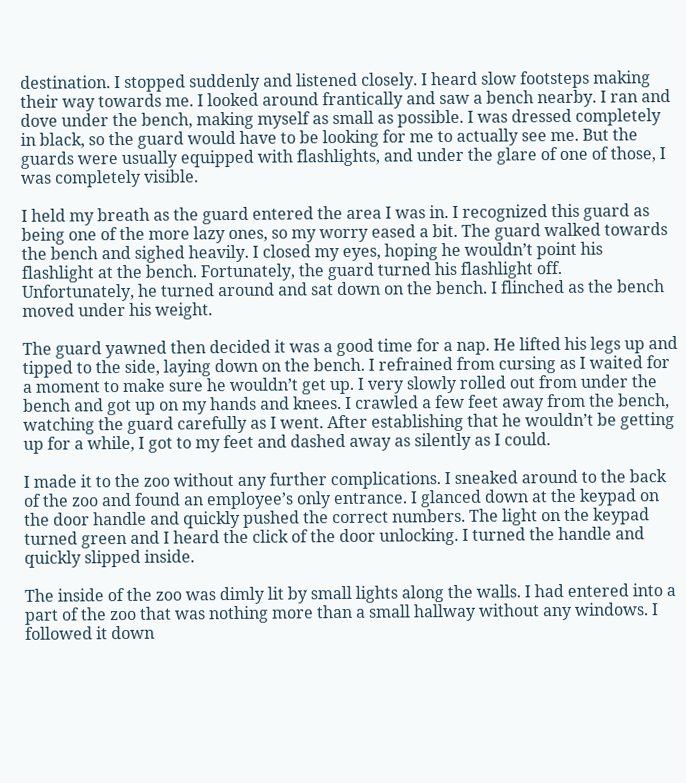destination. I stopped suddenly and listened closely. I heard slow footsteps making their way towards me. I looked around frantically and saw a bench nearby. I ran and dove under the bench, making myself as small as possible. I was dressed completely in black, so the guard would have to be looking for me to actually see me. But the guards were usually equipped with flashlights, and under the glare of one of those, I was completely visible.

I held my breath as the guard entered the area I was in. I recognized this guard as being one of the more lazy ones, so my worry eased a bit. The guard walked towards the bench and sighed heavily. I closed my eyes, hoping he wouldn’t point his flashlight at the bench. Fortunately, the guard turned his flashlight off. Unfortunately, he turned around and sat down on the bench. I flinched as the bench moved under his weight.

The guard yawned then decided it was a good time for a nap. He lifted his legs up and tipped to the side, laying down on the bench. I refrained from cursing as I waited for a moment to make sure he wouldn’t get up. I very slowly rolled out from under the bench and got up on my hands and knees. I crawled a few feet away from the bench, watching the guard carefully as I went. After establishing that he wouldn’t be getting up for a while, I got to my feet and dashed away as silently as I could.

I made it to the zoo without any further complications. I sneaked around to the back of the zoo and found an employee’s only entrance. I glanced down at the keypad on the door handle and quickly pushed the correct numbers. The light on the keypad turned green and I heard the click of the door unlocking. I turned the handle and quickly slipped inside.

The inside of the zoo was dimly lit by small lights along the walls. I had entered into a part of the zoo that was nothing more than a small hallway without any windows. I followed it down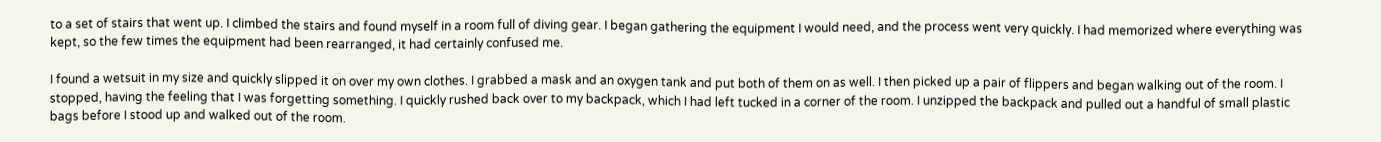to a set of stairs that went up. I climbed the stairs and found myself in a room full of diving gear. I began gathering the equipment I would need, and the process went very quickly. I had memorized where everything was kept, so the few times the equipment had been rearranged, it had certainly confused me.

I found a wetsuit in my size and quickly slipped it on over my own clothes. I grabbed a mask and an oxygen tank and put both of them on as well. I then picked up a pair of flippers and began walking out of the room. I stopped, having the feeling that I was forgetting something. I quickly rushed back over to my backpack, which I had left tucked in a corner of the room. I unzipped the backpack and pulled out a handful of small plastic bags before I stood up and walked out of the room.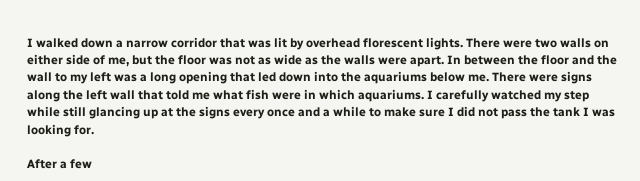I walked down a narrow corridor that was lit by overhead florescent lights. There were two walls on either side of me, but the floor was not as wide as the walls were apart. In between the floor and the wall to my left was a long opening that led down into the aquariums below me. There were signs along the left wall that told me what fish were in which aquariums. I carefully watched my step while still glancing up at the signs every once and a while to make sure I did not pass the tank I was looking for.

After a few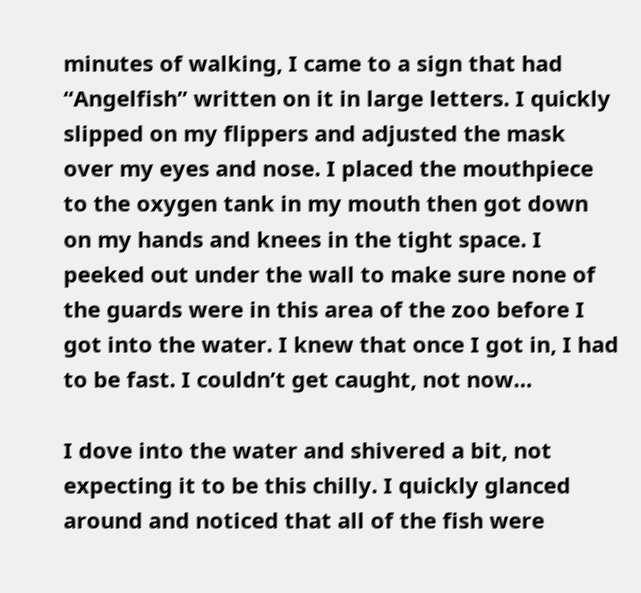minutes of walking, I came to a sign that had “Angelfish” written on it in large letters. I quickly slipped on my flippers and adjusted the mask over my eyes and nose. I placed the mouthpiece to the oxygen tank in my mouth then got down on my hands and knees in the tight space. I peeked out under the wall to make sure none of the guards were in this area of the zoo before I got into the water. I knew that once I got in, I had to be fast. I couldn’t get caught, not now…

I dove into the water and shivered a bit, not expecting it to be this chilly. I quickly glanced around and noticed that all of the fish were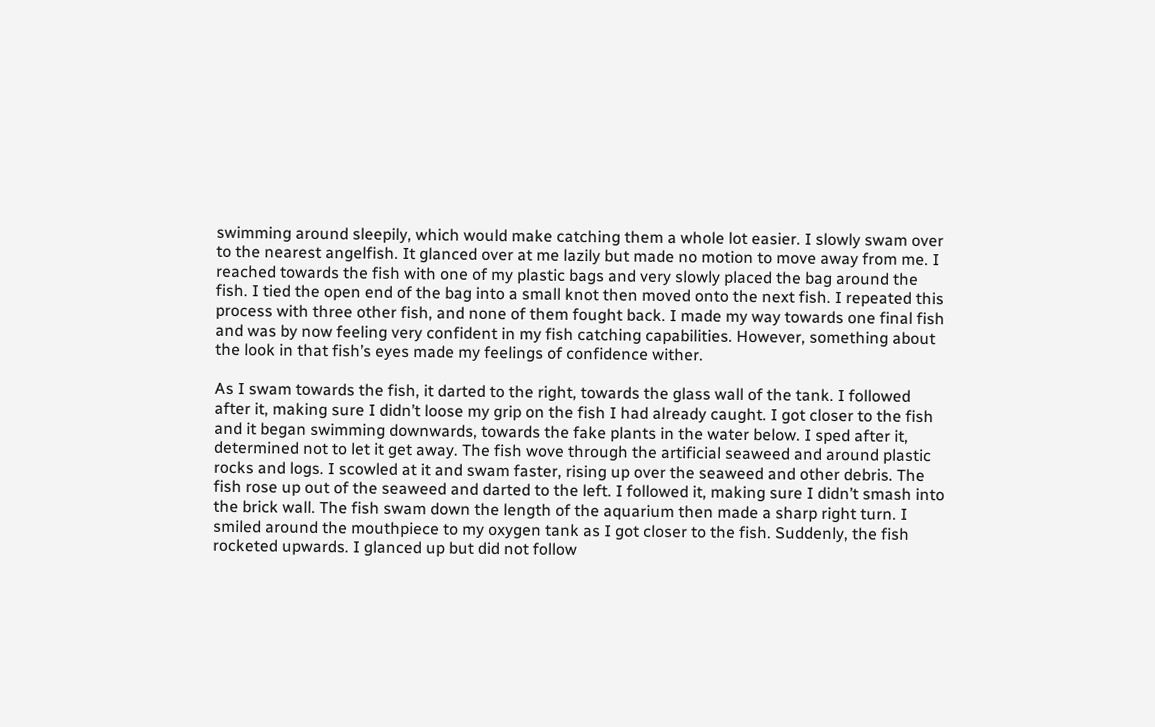swimming around sleepily, which would make catching them a whole lot easier. I slowly swam over to the nearest angelfish. It glanced over at me lazily but made no motion to move away from me. I reached towards the fish with one of my plastic bags and very slowly placed the bag around the fish. I tied the open end of the bag into a small knot then moved onto the next fish. I repeated this process with three other fish, and none of them fought back. I made my way towards one final fish and was by now feeling very confident in my fish catching capabilities. However, something about the look in that fish’s eyes made my feelings of confidence wither.

As I swam towards the fish, it darted to the right, towards the glass wall of the tank. I followed after it, making sure I didn’t loose my grip on the fish I had already caught. I got closer to the fish and it began swimming downwards, towards the fake plants in the water below. I sped after it, determined not to let it get away. The fish wove through the artificial seaweed and around plastic rocks and logs. I scowled at it and swam faster, rising up over the seaweed and other debris. The fish rose up out of the seaweed and darted to the left. I followed it, making sure I didn’t smash into the brick wall. The fish swam down the length of the aquarium then made a sharp right turn. I smiled around the mouthpiece to my oxygen tank as I got closer to the fish. Suddenly, the fish rocketed upwards. I glanced up but did not follow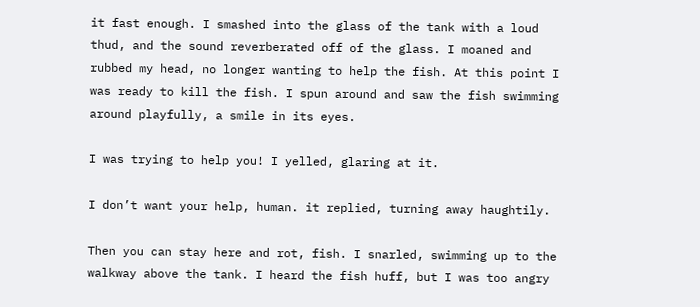it fast enough. I smashed into the glass of the tank with a loud thud, and the sound reverberated off of the glass. I moaned and rubbed my head, no longer wanting to help the fish. At this point I was ready to kill the fish. I spun around and saw the fish swimming around playfully, a smile in its eyes.

I was trying to help you! I yelled, glaring at it.

I don’t want your help, human. it replied, turning away haughtily.

Then you can stay here and rot, fish. I snarled, swimming up to the walkway above the tank. I heard the fish huff, but I was too angry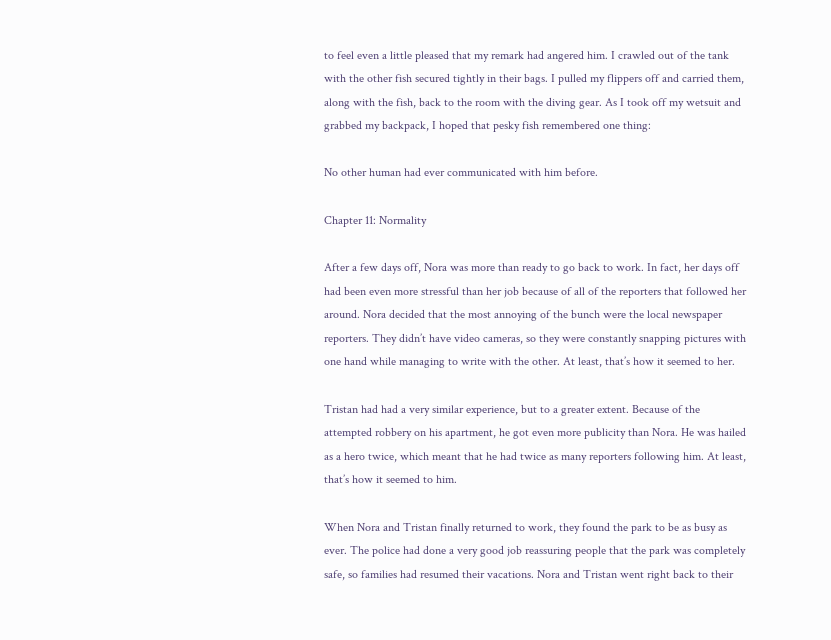to feel even a little pleased that my remark had angered him. I crawled out of the tank with the other fish secured tightly in their bags. I pulled my flippers off and carried them, along with the fish, back to the room with the diving gear. As I took off my wetsuit and grabbed my backpack, I hoped that pesky fish remembered one thing:

No other human had ever communicated with him before.

Chapter 11: Normality

After a few days off, Nora was more than ready to go back to work. In fact, her days off had been even more stressful than her job because of all of the reporters that followed her around. Nora decided that the most annoying of the bunch were the local newspaper reporters. They didn’t have video cameras, so they were constantly snapping pictures with one hand while managing to write with the other. At least, that’s how it seemed to her.

Tristan had had a very similar experience, but to a greater extent. Because of the attempted robbery on his apartment, he got even more publicity than Nora. He was hailed as a hero twice, which meant that he had twice as many reporters following him. At least, that’s how it seemed to him.

When Nora and Tristan finally returned to work, they found the park to be as busy as ever. The police had done a very good job reassuring people that the park was completely safe, so families had resumed their vacations. Nora and Tristan went right back to their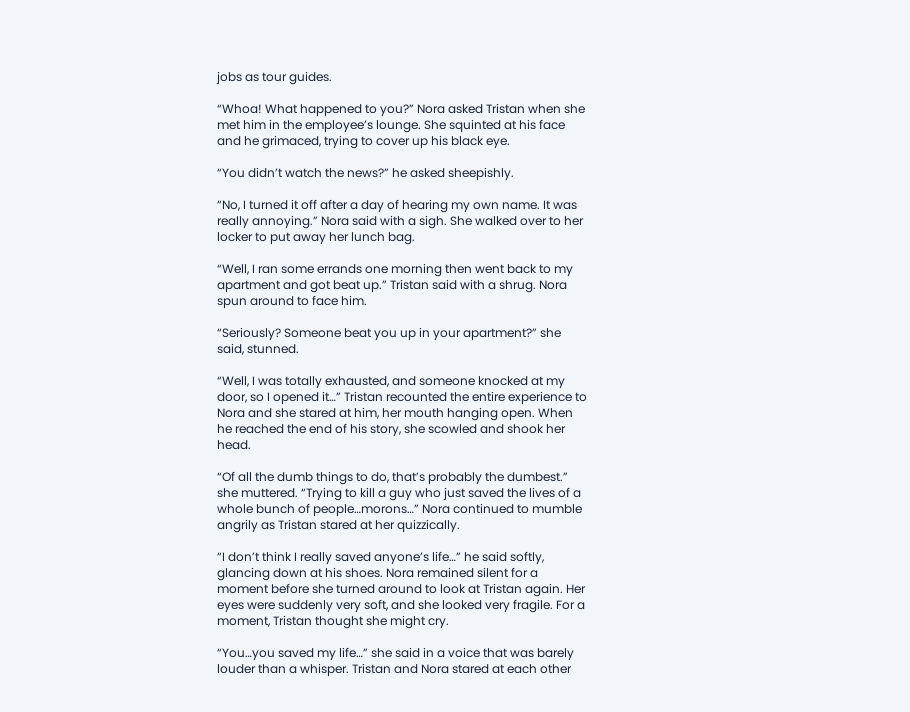jobs as tour guides.

“Whoa! What happened to you?” Nora asked Tristan when she met him in the employee’s lounge. She squinted at his face and he grimaced, trying to cover up his black eye.

“You didn’t watch the news?” he asked sheepishly.

“No, I turned it off after a day of hearing my own name. It was really annoying.” Nora said with a sigh. She walked over to her locker to put away her lunch bag.

“Well, I ran some errands one morning then went back to my apartment and got beat up.” Tristan said with a shrug. Nora spun around to face him.

“Seriously? Someone beat you up in your apartment?” she said, stunned.

“Well, I was totally exhausted, and someone knocked at my door, so I opened it…” Tristan recounted the entire experience to Nora and she stared at him, her mouth hanging open. When he reached the end of his story, she scowled and shook her head.

“Of all the dumb things to do, that’s probably the dumbest.” she muttered. “Trying to kill a guy who just saved the lives of a whole bunch of people…morons…” Nora continued to mumble angrily as Tristan stared at her quizzically.

“I don’t think I really saved anyone’s life…” he said softly, glancing down at his shoes. Nora remained silent for a moment before she turned around to look at Tristan again. Her eyes were suddenly very soft, and she looked very fragile. For a moment, Tristan thought she might cry.

“You…you saved my life…” she said in a voice that was barely louder than a whisper. Tristan and Nora stared at each other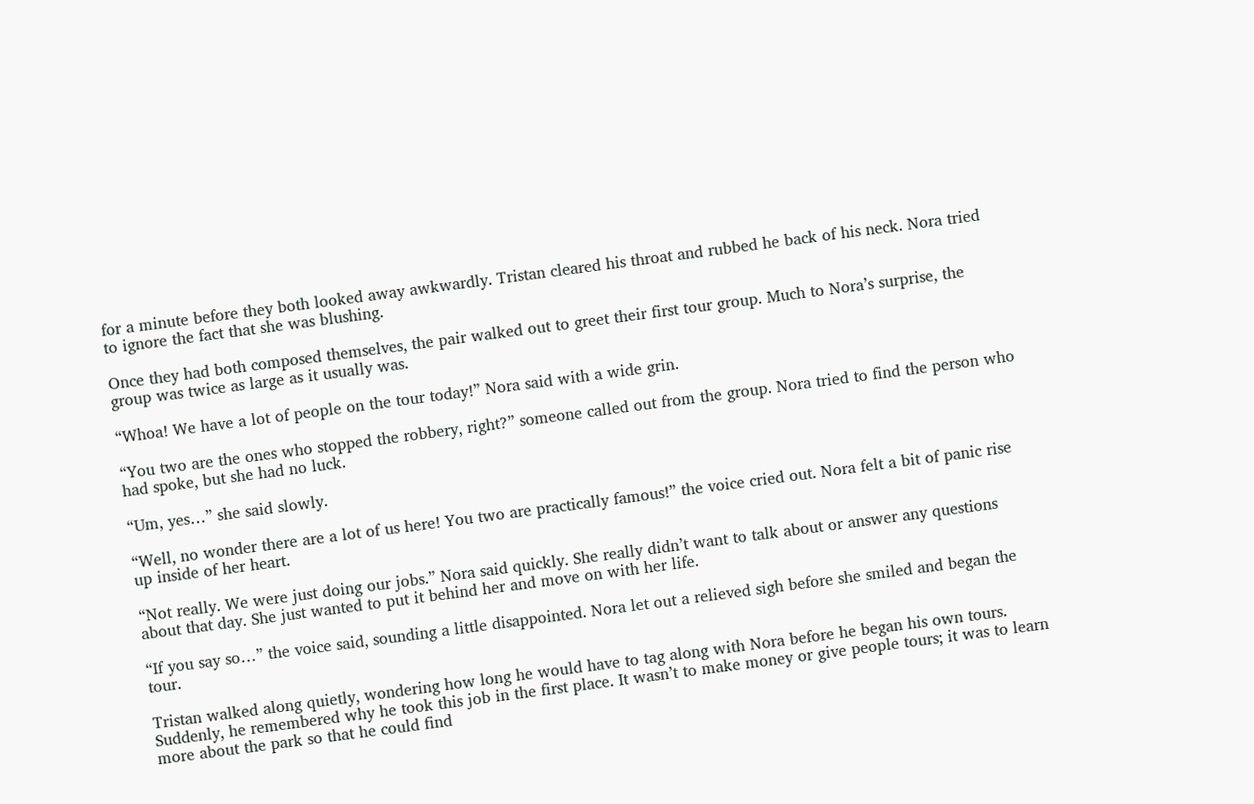for a minute before they both looked away awkwardly. Tristan cleared his throat and rubbed he back of his neck. Nora tried to ignore the fact that she was blushing.

Once they had both composed themselves, the pair walked out to greet their first tour group. Much to Nora’s surprise, the group was twice as large as it usually was.

“Whoa! We have a lot of people on the tour today!” Nora said with a wide grin.

“You two are the ones who stopped the robbery, right?” someone called out from the group. Nora tried to find the person who had spoke, but she had no luck.

“Um, yes…” she said slowly.

“Well, no wonder there are a lot of us here! You two are practically famous!” the voice cried out. Nora felt a bit of panic rise up inside of her heart.

“Not really. We were just doing our jobs.” Nora said quickly. She really didn’t want to talk about or answer any questions about that day. She just wanted to put it behind her and move on with her life.

“If you say so…” the voice said, sounding a little disappointed. Nora let out a relieved sigh before she smiled and began the tour.

Tristan walked along quietly, wondering how long he would have to tag along with Nora before he began his own tours. Suddenly, he remembered why he took this job in the first place. It wasn’t to make money or give people tours; it was to learn more about the park so that he could find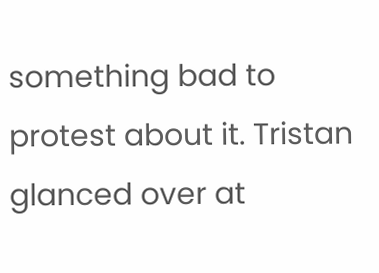something bad to protest about it. Tristan glanced over at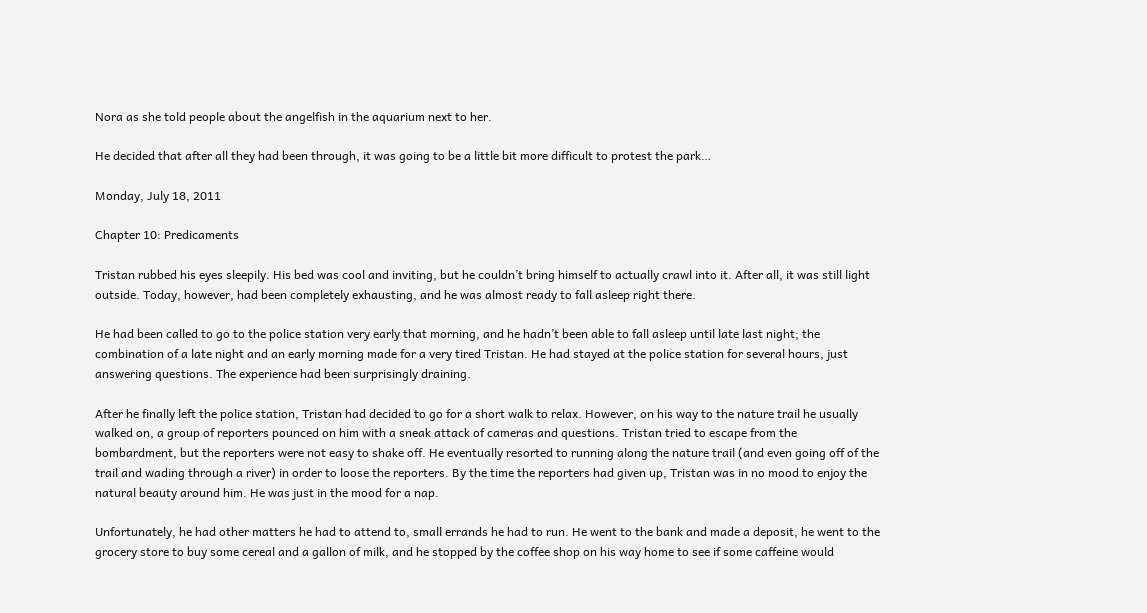Nora as she told people about the angelfish in the aquarium next to her.

He decided that after all they had been through, it was going to be a little bit more difficult to protest the park…

Monday, July 18, 2011

Chapter 10: Predicaments

Tristan rubbed his eyes sleepily. His bed was cool and inviting, but he couldn’t bring himself to actually crawl into it. After all, it was still light outside. Today, however, had been completely exhausting, and he was almost ready to fall asleep right there.

He had been called to go to the police station very early that morning, and he hadn’t been able to fall asleep until late last night; the combination of a late night and an early morning made for a very tired Tristan. He had stayed at the police station for several hours, just answering questions. The experience had been surprisingly draining.

After he finally left the police station, Tristan had decided to go for a short walk to relax. However, on his way to the nature trail he usually walked on, a group of reporters pounced on him with a sneak attack of cameras and questions. Tristan tried to escape from the bombardment, but the reporters were not easy to shake off. He eventually resorted to running along the nature trail (and even going off of the trail and wading through a river) in order to loose the reporters. By the time the reporters had given up, Tristan was in no mood to enjoy the natural beauty around him. He was just in the mood for a nap.

Unfortunately, he had other matters he had to attend to, small errands he had to run. He went to the bank and made a deposit, he went to the grocery store to buy some cereal and a gallon of milk, and he stopped by the coffee shop on his way home to see if some caffeine would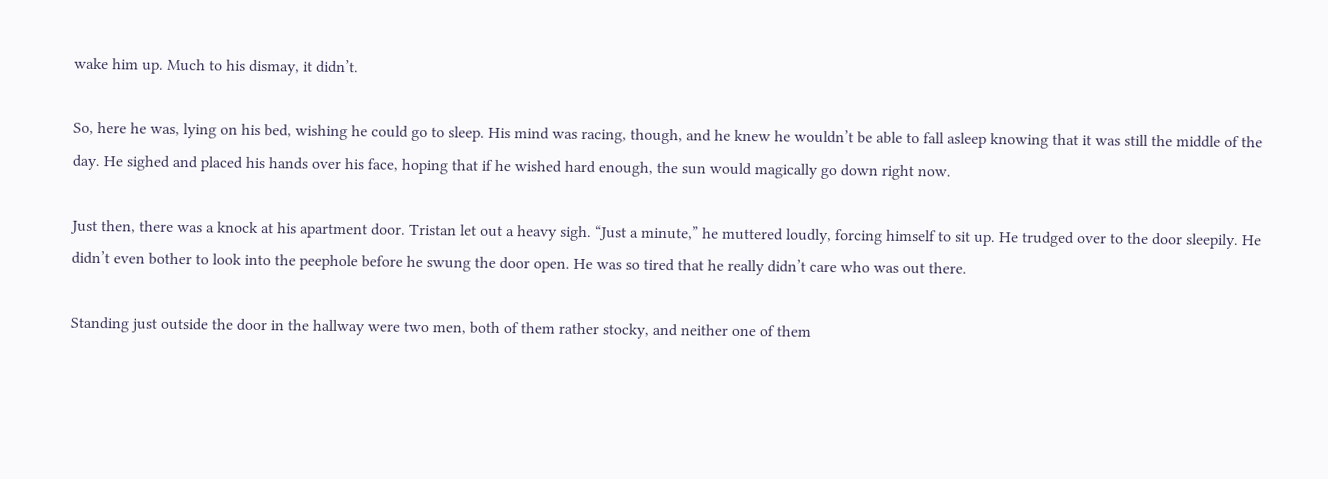wake him up. Much to his dismay, it didn’t.

So, here he was, lying on his bed, wishing he could go to sleep. His mind was racing, though, and he knew he wouldn’t be able to fall asleep knowing that it was still the middle of the day. He sighed and placed his hands over his face, hoping that if he wished hard enough, the sun would magically go down right now.

Just then, there was a knock at his apartment door. Tristan let out a heavy sigh. “Just a minute,” he muttered loudly, forcing himself to sit up. He trudged over to the door sleepily. He didn’t even bother to look into the peephole before he swung the door open. He was so tired that he really didn’t care who was out there.

Standing just outside the door in the hallway were two men, both of them rather stocky, and neither one of them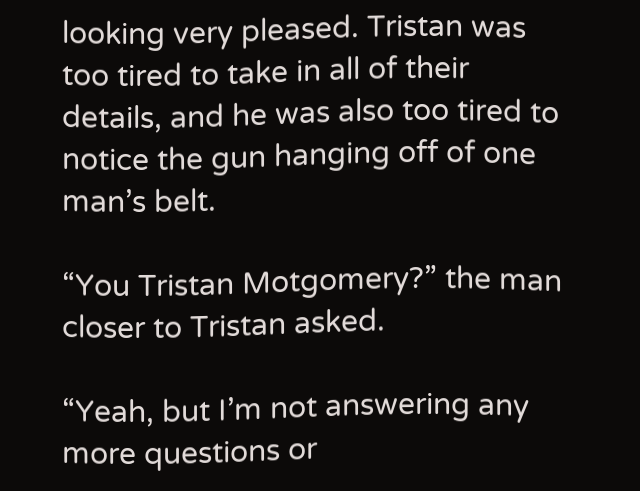looking very pleased. Tristan was too tired to take in all of their details, and he was also too tired to notice the gun hanging off of one man’s belt.

“You Tristan Motgomery?” the man closer to Tristan asked.

“Yeah, but I’m not answering any more questions or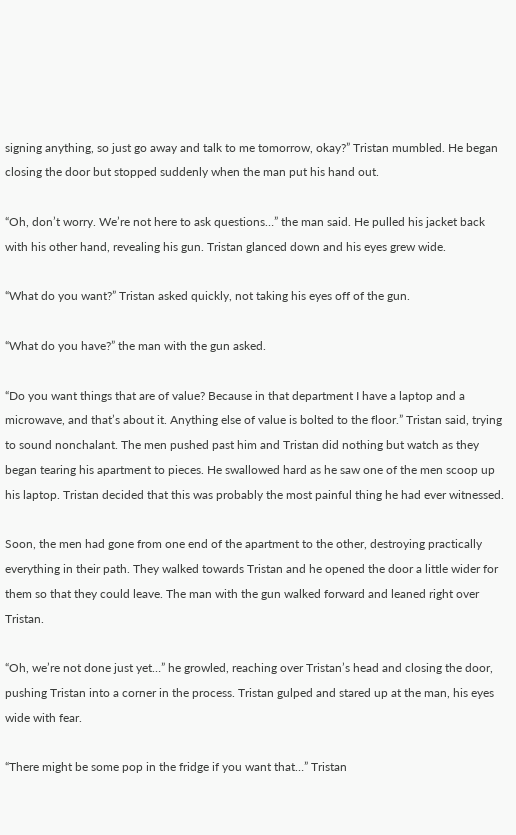signing anything, so just go away and talk to me tomorrow, okay?” Tristan mumbled. He began closing the door but stopped suddenly when the man put his hand out.

“Oh, don’t worry. We’re not here to ask questions…” the man said. He pulled his jacket back with his other hand, revealing his gun. Tristan glanced down and his eyes grew wide.

“What do you want?” Tristan asked quickly, not taking his eyes off of the gun.

“What do you have?” the man with the gun asked.

“Do you want things that are of value? Because in that department I have a laptop and a microwave, and that’s about it. Anything else of value is bolted to the floor.” Tristan said, trying to sound nonchalant. The men pushed past him and Tristan did nothing but watch as they began tearing his apartment to pieces. He swallowed hard as he saw one of the men scoop up his laptop. Tristan decided that this was probably the most painful thing he had ever witnessed.

Soon, the men had gone from one end of the apartment to the other, destroying practically everything in their path. They walked towards Tristan and he opened the door a little wider for them so that they could leave. The man with the gun walked forward and leaned right over Tristan.

“Oh, we’re not done just yet…” he growled, reaching over Tristan’s head and closing the door, pushing Tristan into a corner in the process. Tristan gulped and stared up at the man, his eyes wide with fear.

“There might be some pop in the fridge if you want that…” Tristan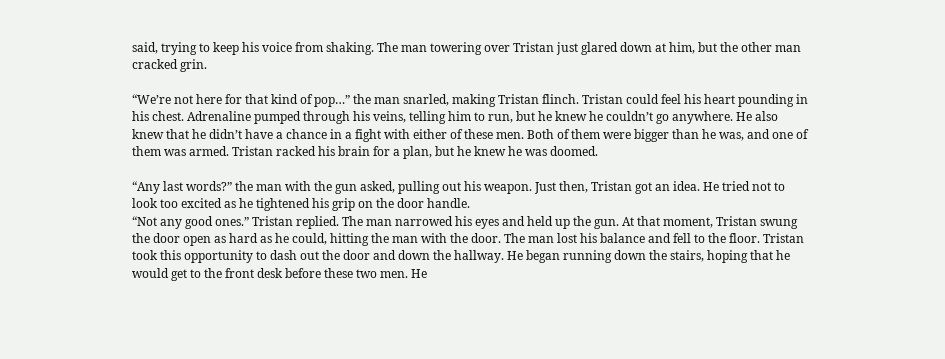said, trying to keep his voice from shaking. The man towering over Tristan just glared down at him, but the other man cracked grin.

“We’re not here for that kind of pop…” the man snarled, making Tristan flinch. Tristan could feel his heart pounding in his chest. Adrenaline pumped through his veins, telling him to run, but he knew he couldn’t go anywhere. He also knew that he didn’t have a chance in a fight with either of these men. Both of them were bigger than he was, and one of them was armed. Tristan racked his brain for a plan, but he knew he was doomed.

“Any last words?” the man with the gun asked, pulling out his weapon. Just then, Tristan got an idea. He tried not to look too excited as he tightened his grip on the door handle.
“Not any good ones.” Tristan replied. The man narrowed his eyes and held up the gun. At that moment, Tristan swung the door open as hard as he could, hitting the man with the door. The man lost his balance and fell to the floor. Tristan took this opportunity to dash out the door and down the hallway. He began running down the stairs, hoping that he would get to the front desk before these two men. He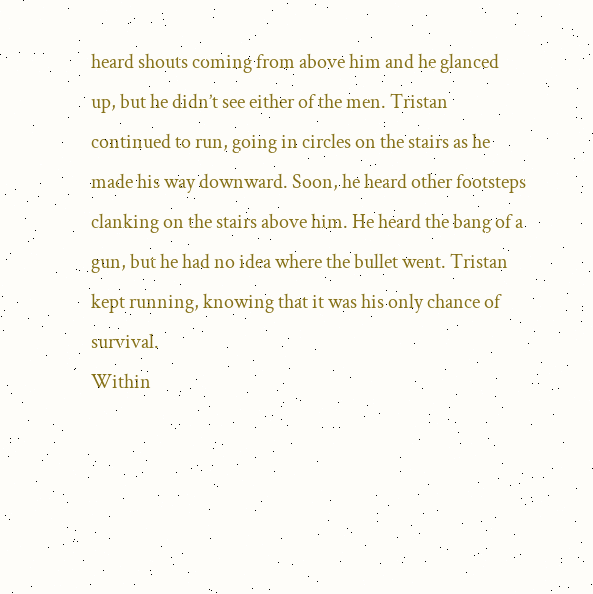heard shouts coming from above him and he glanced up, but he didn’t see either of the men. Tristan continued to run, going in circles on the stairs as he made his way downward. Soon, he heard other footsteps clanking on the stairs above him. He heard the bang of a gun, but he had no idea where the bullet went. Tristan kept running, knowing that it was his only chance of survival.
Within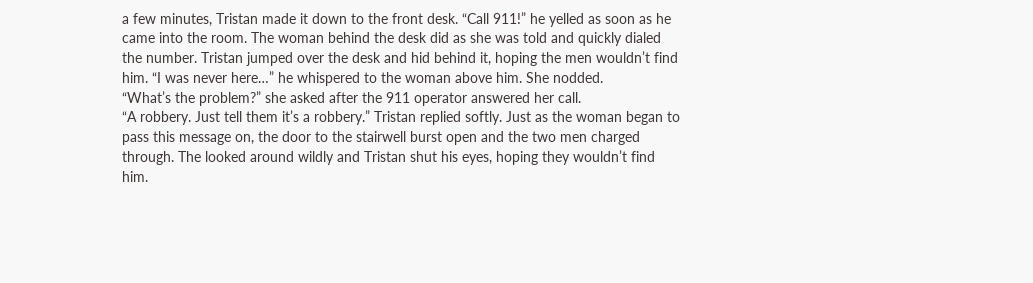a few minutes, Tristan made it down to the front desk. “Call 911!” he yelled as soon as he came into the room. The woman behind the desk did as she was told and quickly dialed the number. Tristan jumped over the desk and hid behind it, hoping the men wouldn’t find him. “I was never here…” he whispered to the woman above him. She nodded.
“What’s the problem?” she asked after the 911 operator answered her call.
“A robbery. Just tell them it’s a robbery.” Tristan replied softly. Just as the woman began to pass this message on, the door to the stairwell burst open and the two men charged through. The looked around wildly and Tristan shut his eyes, hoping they wouldn’t find him.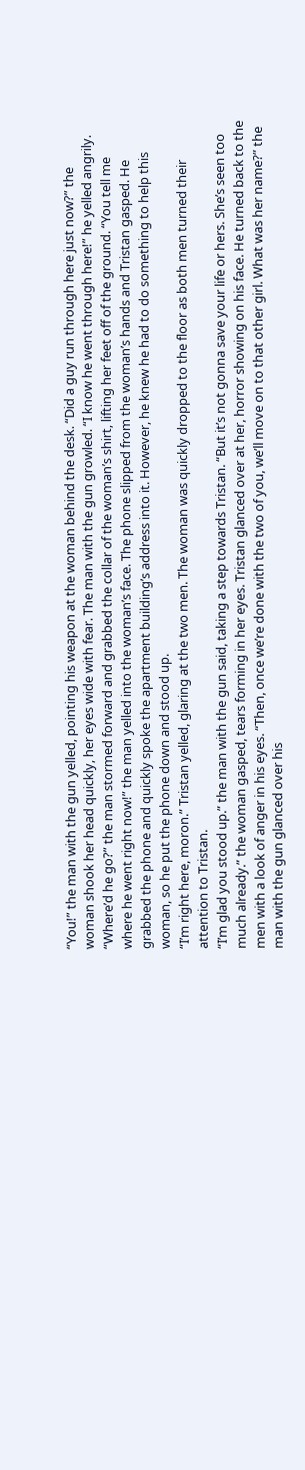“You!” the man with the gun yelled, pointing his weapon at the woman behind the desk. “Did a guy run through here just now?” the woman shook her head quickly, her eyes wide with fear. The man with the gun growled. “I know he went through here!” he yelled angrily. “Where’d he go?” the man stormed forward and grabbed the collar of the woman’s shirt, lifting her feet off of the ground. “You tell me where he went right now!” the man yelled into the woman’s face. The phone slipped from the woman’s hands and Tristan gasped. He grabbed the phone and quickly spoke the apartment building’s address into it. However, he knew he had to do something to help this woman, so he put the phone down and stood up.
“I’m right here, moron.” Tristan yelled, glaring at the two men. The woman was quickly dropped to the floor as both men turned their attention to Tristan.
“I’m glad you stood up.” the man with the gun said, taking a step towards Tristan. “But it’s not gonna save your life or hers. She’s seen too much already.” the woman gasped, tears forming in her eyes. Tristan glanced over at her, horror showing on his face. He turned back to the men with a look of anger in his eyes. “Then, once we’re done with the two of you, we’ll move on to that other girl. What was her name?” the man with the gun glanced over his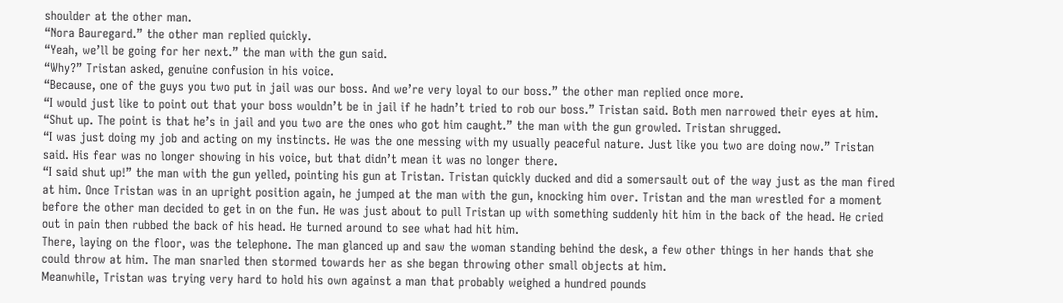shoulder at the other man.
“Nora Bauregard.” the other man replied quickly.
“Yeah, we’ll be going for her next.” the man with the gun said.
“Why?” Tristan asked, genuine confusion in his voice.
“Because, one of the guys you two put in jail was our boss. And we’re very loyal to our boss.” the other man replied once more.
“I would just like to point out that your boss wouldn’t be in jail if he hadn’t tried to rob our boss.” Tristan said. Both men narrowed their eyes at him.
“Shut up. The point is that he’s in jail and you two are the ones who got him caught.” the man with the gun growled. Tristan shrugged.
“I was just doing my job and acting on my instincts. He was the one messing with my usually peaceful nature. Just like you two are doing now.” Tristan said. His fear was no longer showing in his voice, but that didn’t mean it was no longer there.
“I said shut up!” the man with the gun yelled, pointing his gun at Tristan. Tristan quickly ducked and did a somersault out of the way just as the man fired at him. Once Tristan was in an upright position again, he jumped at the man with the gun, knocking him over. Tristan and the man wrestled for a moment before the other man decided to get in on the fun. He was just about to pull Tristan up with something suddenly hit him in the back of the head. He cried out in pain then rubbed the back of his head. He turned around to see what had hit him.
There, laying on the floor, was the telephone. The man glanced up and saw the woman standing behind the desk, a few other things in her hands that she could throw at him. The man snarled then stormed towards her as she began throwing other small objects at him.
Meanwhile, Tristan was trying very hard to hold his own against a man that probably weighed a hundred pounds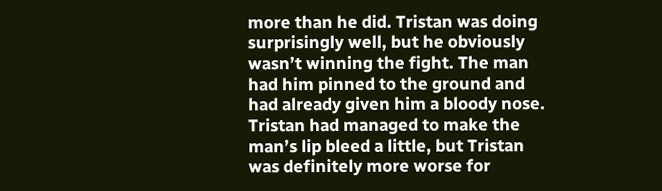more than he did. Tristan was doing surprisingly well, but he obviously wasn’t winning the fight. The man had him pinned to the ground and had already given him a bloody nose. Tristan had managed to make the man’s lip bleed a little, but Tristan was definitely more worse for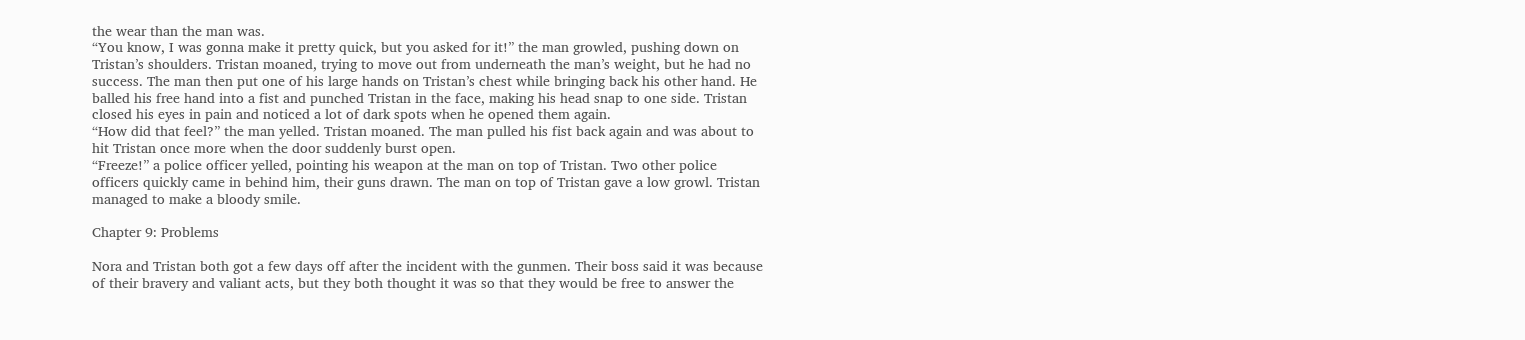the wear than the man was.
“You know, I was gonna make it pretty quick, but you asked for it!” the man growled, pushing down on Tristan’s shoulders. Tristan moaned, trying to move out from underneath the man’s weight, but he had no success. The man then put one of his large hands on Tristan’s chest while bringing back his other hand. He balled his free hand into a fist and punched Tristan in the face, making his head snap to one side. Tristan closed his eyes in pain and noticed a lot of dark spots when he opened them again.
“How did that feel?” the man yelled. Tristan moaned. The man pulled his fist back again and was about to hit Tristan once more when the door suddenly burst open.
“Freeze!” a police officer yelled, pointing his weapon at the man on top of Tristan. Two other police officers quickly came in behind him, their guns drawn. The man on top of Tristan gave a low growl. Tristan managed to make a bloody smile.

Chapter 9: Problems

Nora and Tristan both got a few days off after the incident with the gunmen. Their boss said it was because of their bravery and valiant acts, but they both thought it was so that they would be free to answer the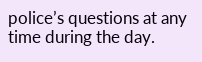police’s questions at any time during the day.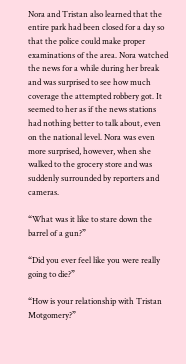Nora and Tristan also learned that the entire park had been closed for a day so that the police could make proper examinations of the area. Nora watched the news for a while during her break and was surprised to see how much coverage the attempted robbery got. It seemed to her as if the news stations had nothing better to talk about, even on the national level. Nora was even more surprised, however, when she walked to the grocery store and was suddenly surrounded by reporters and cameras.

“What was it like to stare down the barrel of a gun?”

“Did you ever feel like you were really going to die?”

“How is your relationship with Tristan Motgomery?”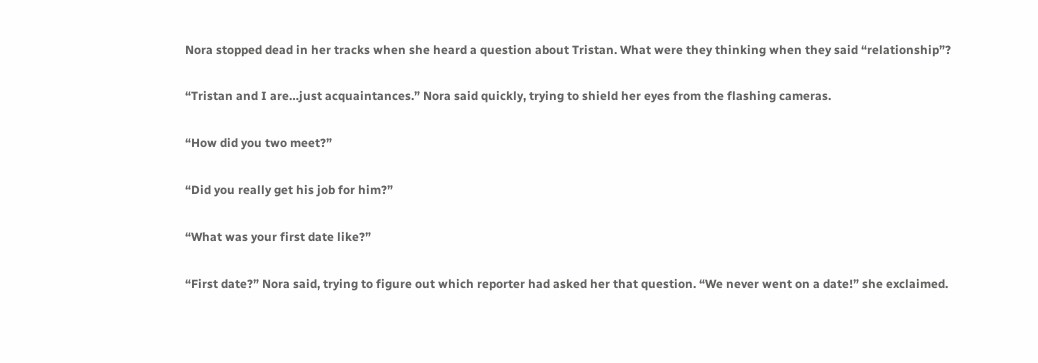Nora stopped dead in her tracks when she heard a question about Tristan. What were they thinking when they said “relationship”?

“Tristan and I are…just acquaintances.” Nora said quickly, trying to shield her eyes from the flashing cameras.

“How did you two meet?”

“Did you really get his job for him?”

“What was your first date like?”

“First date?” Nora said, trying to figure out which reporter had asked her that question. “We never went on a date!” she exclaimed.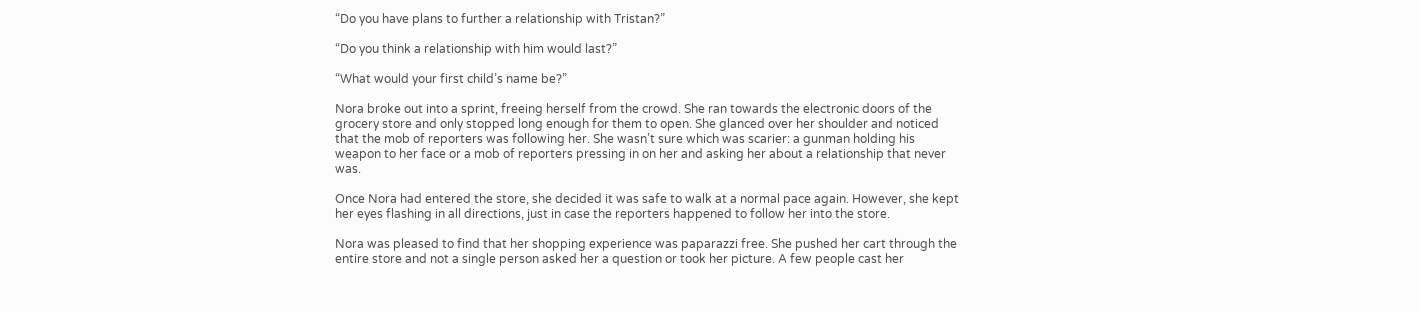“Do you have plans to further a relationship with Tristan?”

“Do you think a relationship with him would last?”

“What would your first child’s name be?”

Nora broke out into a sprint, freeing herself from the crowd. She ran towards the electronic doors of the grocery store and only stopped long enough for them to open. She glanced over her shoulder and noticed that the mob of reporters was following her. She wasn’t sure which was scarier: a gunman holding his weapon to her face or a mob of reporters pressing in on her and asking her about a relationship that never was.

Once Nora had entered the store, she decided it was safe to walk at a normal pace again. However, she kept her eyes flashing in all directions, just in case the reporters happened to follow her into the store.

Nora was pleased to find that her shopping experience was paparazzi free. She pushed her cart through the entire store and not a single person asked her a question or took her picture. A few people cast her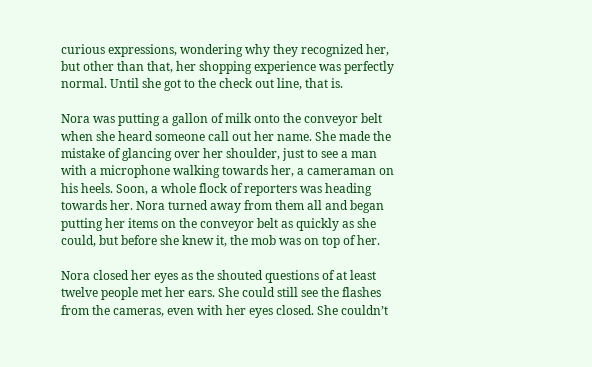curious expressions, wondering why they recognized her, but other than that, her shopping experience was perfectly normal. Until she got to the check out line, that is.

Nora was putting a gallon of milk onto the conveyor belt when she heard someone call out her name. She made the mistake of glancing over her shoulder, just to see a man with a microphone walking towards her, a cameraman on his heels. Soon, a whole flock of reporters was heading towards her. Nora turned away from them all and began putting her items on the conveyor belt as quickly as she could, but before she knew it, the mob was on top of her.

Nora closed her eyes as the shouted questions of at least twelve people met her ears. She could still see the flashes from the cameras, even with her eyes closed. She couldn’t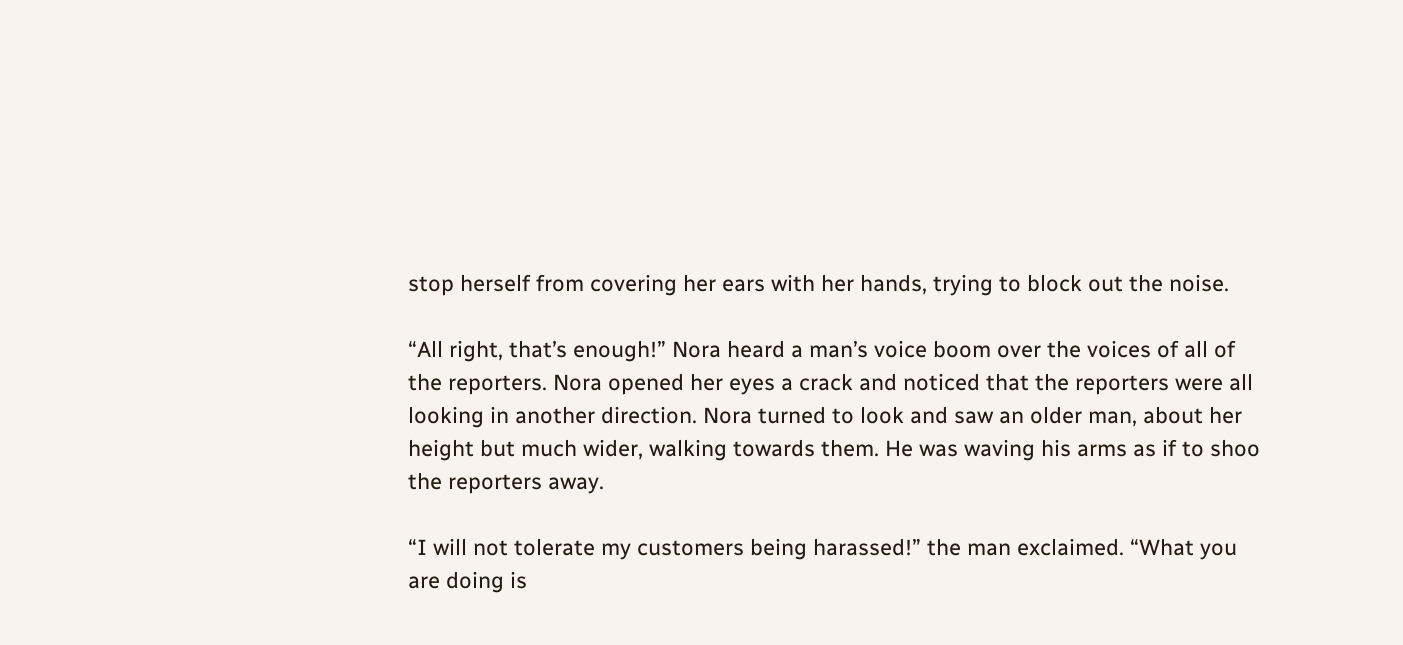stop herself from covering her ears with her hands, trying to block out the noise.

“All right, that’s enough!” Nora heard a man’s voice boom over the voices of all of the reporters. Nora opened her eyes a crack and noticed that the reporters were all looking in another direction. Nora turned to look and saw an older man, about her height but much wider, walking towards them. He was waving his arms as if to shoo the reporters away.

“I will not tolerate my customers being harassed!” the man exclaimed. “What you are doing is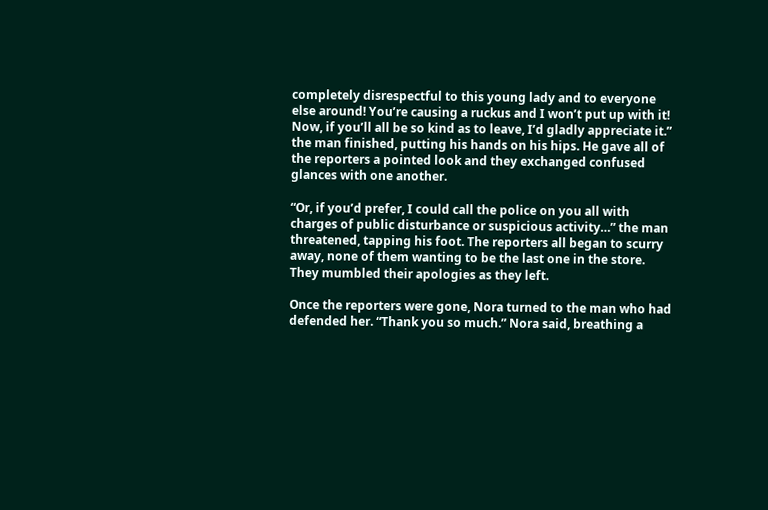completely disrespectful to this young lady and to everyone else around! You’re causing a ruckus and I won’t put up with it! Now, if you’ll all be so kind as to leave, I’d gladly appreciate it.” the man finished, putting his hands on his hips. He gave all of the reporters a pointed look and they exchanged confused glances with one another.

“Or, if you’d prefer, I could call the police on you all with charges of public disturbance or suspicious activity…” the man threatened, tapping his foot. The reporters all began to scurry away, none of them wanting to be the last one in the store. They mumbled their apologies as they left.

Once the reporters were gone, Nora turned to the man who had defended her. “Thank you so much.” Nora said, breathing a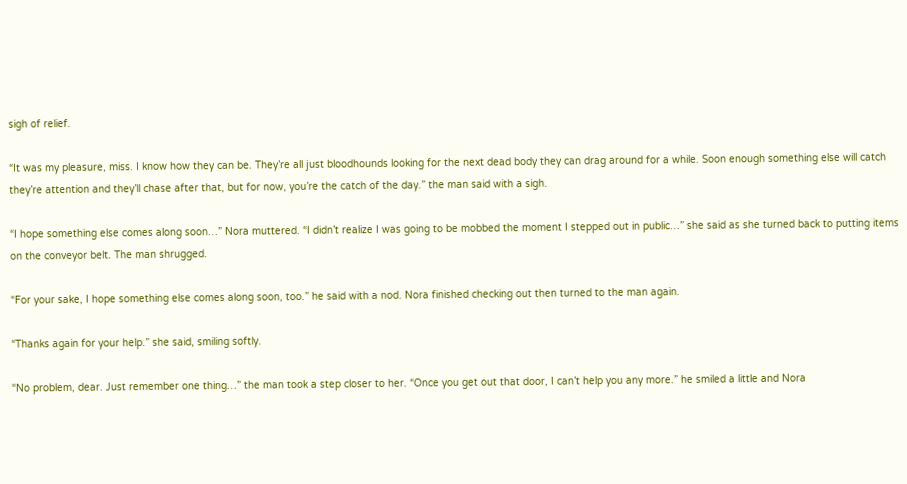sigh of relief.

“It was my pleasure, miss. I know how they can be. They’re all just bloodhounds looking for the next dead body they can drag around for a while. Soon enough something else will catch they’re attention and they’ll chase after that, but for now, you’re the catch of the day.” the man said with a sigh.

“I hope something else comes along soon…” Nora muttered. “I didn’t realize I was going to be mobbed the moment I stepped out in public…” she said as she turned back to putting items on the conveyor belt. The man shrugged.

“For your sake, I hope something else comes along soon, too.” he said with a nod. Nora finished checking out then turned to the man again.

“Thanks again for your help.” she said, smiling softly.

“No problem, dear. Just remember one thing…” the man took a step closer to her. “Once you get out that door, I can’t help you any more.” he smiled a little and Nora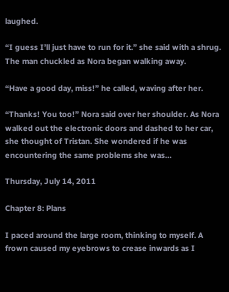laughed.

“I guess I’ll just have to run for it.” she said with a shrug. The man chuckled as Nora began walking away.

“Have a good day, miss!” he called, waving after her.

“Thanks! You too!” Nora said over her shoulder. As Nora walked out the electronic doors and dashed to her car, she thought of Tristan. She wondered if he was encountering the same problems she was…

Thursday, July 14, 2011

Chapter 8: Plans

I paced around the large room, thinking to myself. A frown caused my eyebrows to crease inwards as I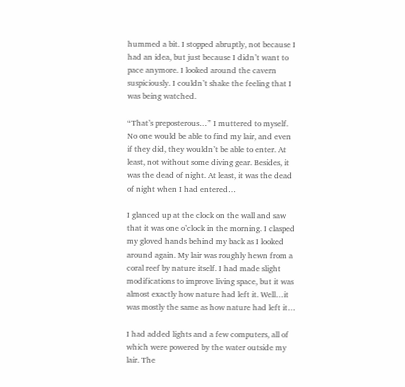hummed a bit. I stopped abruptly, not because I had an idea, but just because I didn’t want to pace anymore. I looked around the cavern suspiciously. I couldn’t shake the feeling that I was being watched.

“That’s preposterous…” I muttered to myself. No one would be able to find my lair, and even if they did, they wouldn’t be able to enter. At least, not without some diving gear. Besides, it was the dead of night. At least, it was the dead of night when I had entered…

I glanced up at the clock on the wall and saw that it was one o’clock in the morning. I clasped my gloved hands behind my back as I looked around again. My lair was roughly hewn from a coral reef by nature itself. I had made slight modifications to improve living space, but it was almost exactly how nature had left it. Well…it was mostly the same as how nature had left it…

I had added lights and a few computers, all of which were powered by the water outside my lair. The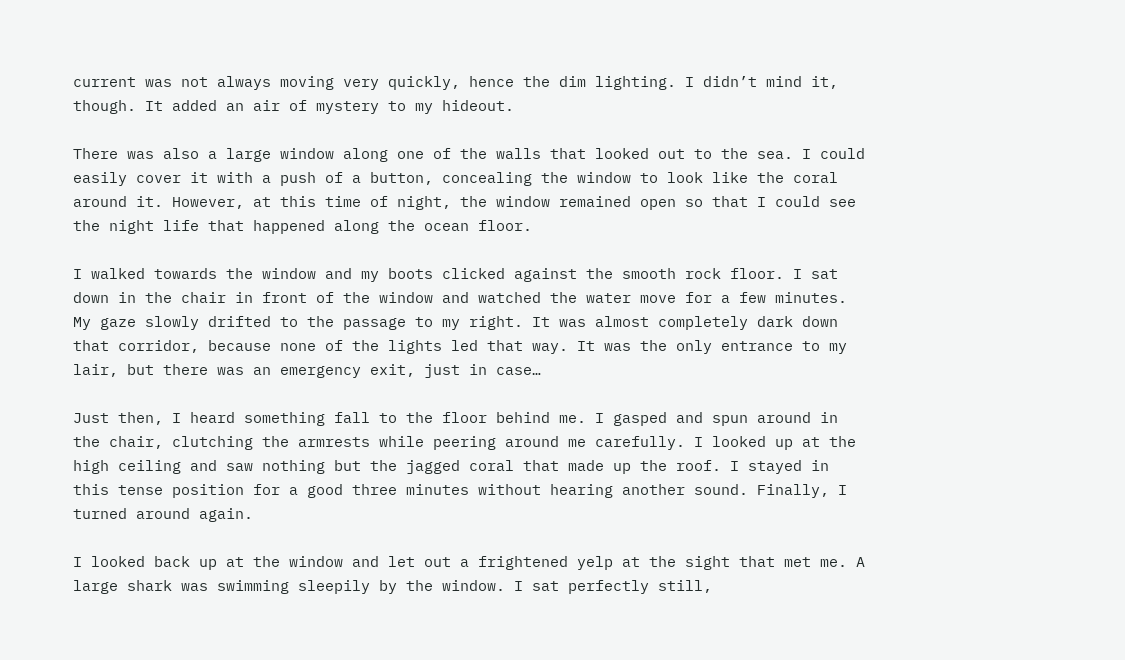current was not always moving very quickly, hence the dim lighting. I didn’t mind it, though. It added an air of mystery to my hideout.

There was also a large window along one of the walls that looked out to the sea. I could easily cover it with a push of a button, concealing the window to look like the coral around it. However, at this time of night, the window remained open so that I could see the night life that happened along the ocean floor.

I walked towards the window and my boots clicked against the smooth rock floor. I sat down in the chair in front of the window and watched the water move for a few minutes. My gaze slowly drifted to the passage to my right. It was almost completely dark down that corridor, because none of the lights led that way. It was the only entrance to my lair, but there was an emergency exit, just in case…

Just then, I heard something fall to the floor behind me. I gasped and spun around in the chair, clutching the armrests while peering around me carefully. I looked up at the high ceiling and saw nothing but the jagged coral that made up the roof. I stayed in this tense position for a good three minutes without hearing another sound. Finally, I turned around again.

I looked back up at the window and let out a frightened yelp at the sight that met me. A large shark was swimming sleepily by the window. I sat perfectly still,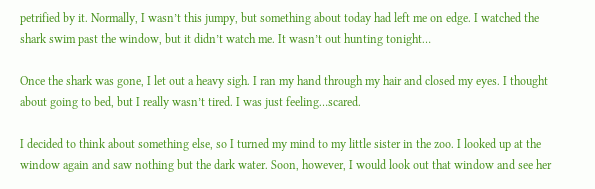petrified by it. Normally, I wasn’t this jumpy, but something about today had left me on edge. I watched the shark swim past the window, but it didn’t watch me. It wasn’t out hunting tonight…

Once the shark was gone, I let out a heavy sigh. I ran my hand through my hair and closed my eyes. I thought about going to bed, but I really wasn’t tired. I was just feeling…scared.

I decided to think about something else, so I turned my mind to my little sister in the zoo. I looked up at the window again and saw nothing but the dark water. Soon, however, I would look out that window and see her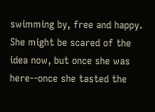swimming by, free and happy. She might be scared of the idea now, but once she was here--once she tasted the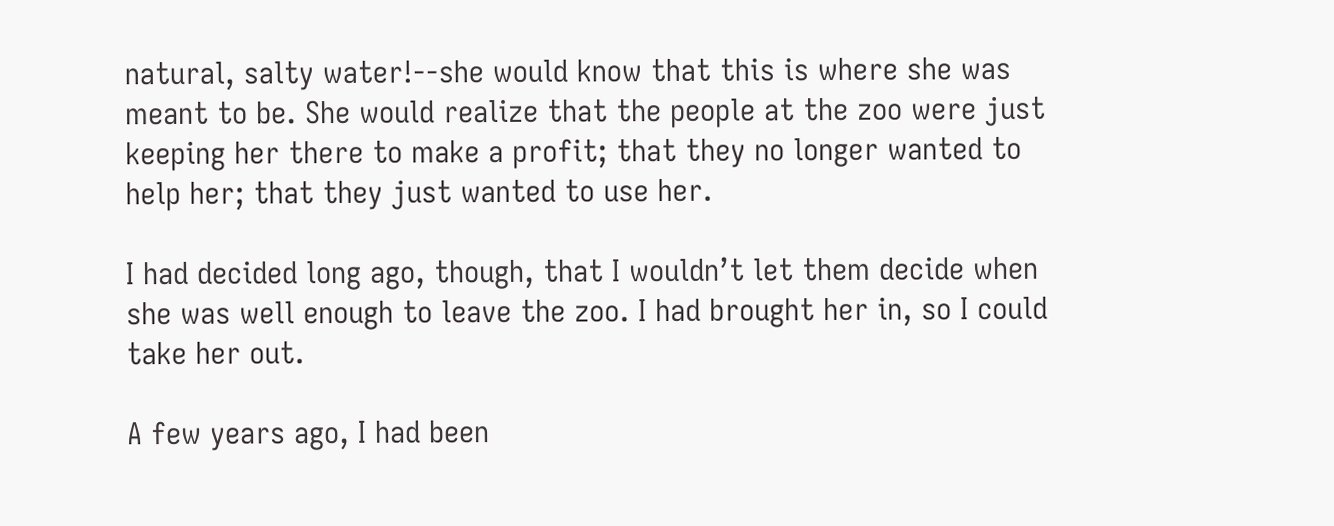natural, salty water!--she would know that this is where she was meant to be. She would realize that the people at the zoo were just keeping her there to make a profit; that they no longer wanted to help her; that they just wanted to use her.

I had decided long ago, though, that I wouldn’t let them decide when she was well enough to leave the zoo. I had brought her in, so I could take her out.

A few years ago, I had been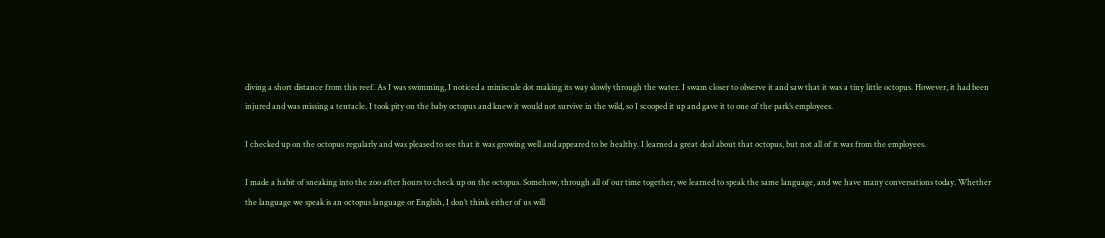diving a short distance from this reef. As I was swimming, I noticed a miniscule dot making its way slowly through the water. I swam closer to observe it and saw that it was a tiny little octopus. However, it had been injured and was missing a tentacle. I took pity on the baby octopus and knew it would not survive in the wild, so I scooped it up and gave it to one of the park’s employees.

I checked up on the octopus regularly and was pleased to see that it was growing well and appeared to be healthy. I learned a great deal about that octopus, but not all of it was from the employees.

I made a habit of sneaking into the zoo after hours to check up on the octopus. Somehow, through all of our time together, we learned to speak the same language, and we have many conversations today. Whether the language we speak is an octopus language or English, I don’t think either of us will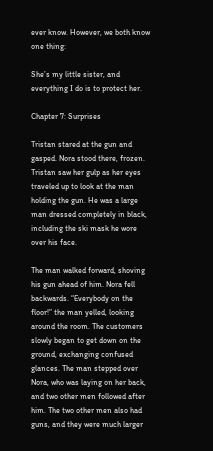ever know. However, we both know one thing:

She’s my little sister, and everything I do is to protect her.

Chapter 7: Surprises

Tristan stared at the gun and gasped. Nora stood there, frozen. Tristan saw her gulp as her eyes traveled up to look at the man holding the gun. He was a large man dressed completely in black, including the ski mask he wore over his face.

The man walked forward, shoving his gun ahead of him. Nora fell backwards. “Everybody on the floor!” the man yelled, looking around the room. The customers slowly began to get down on the ground, exchanging confused glances. The man stepped over Nora, who was laying on her back, and two other men followed after him. The two other men also had guns, and they were much larger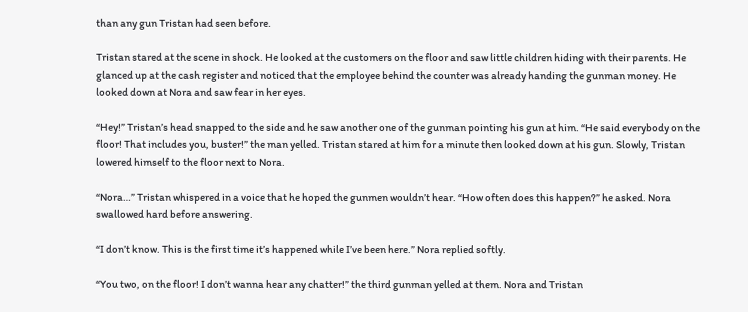than any gun Tristan had seen before.

Tristan stared at the scene in shock. He looked at the customers on the floor and saw little children hiding with their parents. He glanced up at the cash register and noticed that the employee behind the counter was already handing the gunman money. He looked down at Nora and saw fear in her eyes.

“Hey!” Tristan’s head snapped to the side and he saw another one of the gunman pointing his gun at him. “He said everybody on the floor! That includes you, buster!” the man yelled. Tristan stared at him for a minute then looked down at his gun. Slowly, Tristan lowered himself to the floor next to Nora.

“Nora…” Tristan whispered in a voice that he hoped the gunmen wouldn’t hear. “How often does this happen?” he asked. Nora swallowed hard before answering.

“I don’t know. This is the first time it’s happened while I’ve been here.” Nora replied softly.

“You two, on the floor! I don’t wanna hear any chatter!” the third gunman yelled at them. Nora and Tristan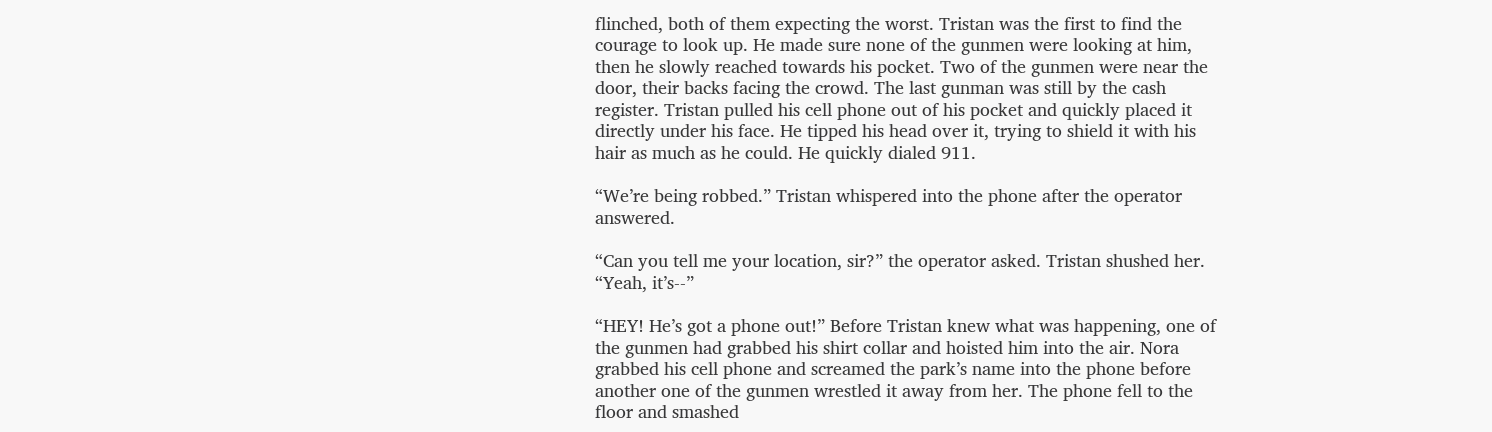flinched, both of them expecting the worst. Tristan was the first to find the courage to look up. He made sure none of the gunmen were looking at him, then he slowly reached towards his pocket. Two of the gunmen were near the door, their backs facing the crowd. The last gunman was still by the cash register. Tristan pulled his cell phone out of his pocket and quickly placed it directly under his face. He tipped his head over it, trying to shield it with his hair as much as he could. He quickly dialed 911.

“We’re being robbed.” Tristan whispered into the phone after the operator answered.

“Can you tell me your location, sir?” the operator asked. Tristan shushed her.
“Yeah, it’s--”

“HEY! He’s got a phone out!” Before Tristan knew what was happening, one of the gunmen had grabbed his shirt collar and hoisted him into the air. Nora grabbed his cell phone and screamed the park’s name into the phone before another one of the gunmen wrestled it away from her. The phone fell to the floor and smashed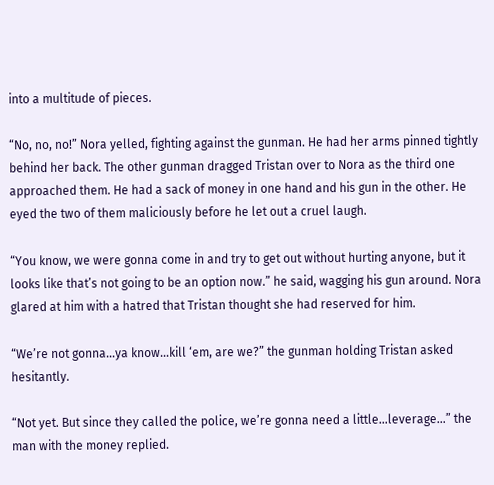into a multitude of pieces.

“No, no, no!” Nora yelled, fighting against the gunman. He had her arms pinned tightly behind her back. The other gunman dragged Tristan over to Nora as the third one approached them. He had a sack of money in one hand and his gun in the other. He eyed the two of them maliciously before he let out a cruel laugh.

“You know, we were gonna come in and try to get out without hurting anyone, but it looks like that’s not going to be an option now.” he said, wagging his gun around. Nora glared at him with a hatred that Tristan thought she had reserved for him.

“We’re not gonna…ya know…kill ‘em, are we?” the gunman holding Tristan asked hesitantly.

“Not yet. But since they called the police, we’re gonna need a little…leverage…” the man with the money replied.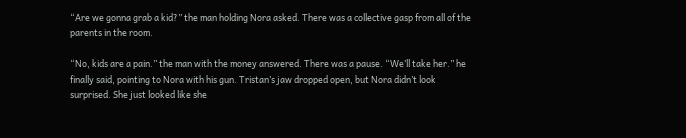“Are we gonna grab a kid?” the man holding Nora asked. There was a collective gasp from all of the parents in the room.

“No, kids are a pain.” the man with the money answered. There was a pause. “We’ll take her.” he finally said, pointing to Nora with his gun. Tristan’s jaw dropped open, but Nora didn’t look surprised. She just looked like she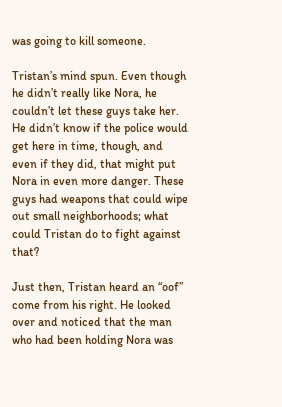was going to kill someone.

Tristan’s mind spun. Even though he didn’t really like Nora, he couldn’t let these guys take her. He didn’t know if the police would get here in time, though, and even if they did, that might put Nora in even more danger. These guys had weapons that could wipe out small neighborhoods; what could Tristan do to fight against that?

Just then, Tristan heard an “oof” come from his right. He looked over and noticed that the man who had been holding Nora was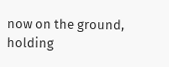now on the ground, holding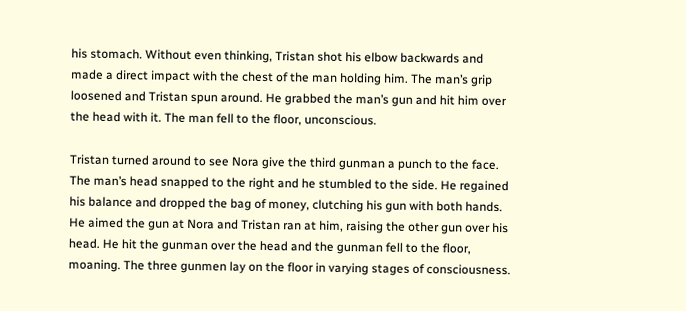his stomach. Without even thinking, Tristan shot his elbow backwards and made a direct impact with the chest of the man holding him. The man’s grip loosened and Tristan spun around. He grabbed the man’s gun and hit him over the head with it. The man fell to the floor, unconscious.

Tristan turned around to see Nora give the third gunman a punch to the face. The man’s head snapped to the right and he stumbled to the side. He regained his balance and dropped the bag of money, clutching his gun with both hands. He aimed the gun at Nora and Tristan ran at him, raising the other gun over his head. He hit the gunman over the head and the gunman fell to the floor, moaning. The three gunmen lay on the floor in varying stages of consciousness.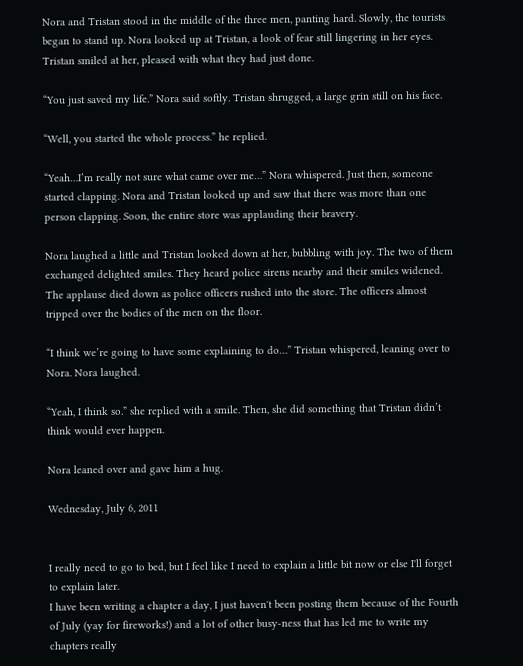Nora and Tristan stood in the middle of the three men, panting hard. Slowly, the tourists began to stand up. Nora looked up at Tristan, a look of fear still lingering in her eyes. Tristan smiled at her, pleased with what they had just done.

“You just saved my life.” Nora said softly. Tristan shrugged, a large grin still on his face.

“Well, you started the whole process.” he replied.

“Yeah…I’m really not sure what came over me…” Nora whispered. Just then, someone started clapping. Nora and Tristan looked up and saw that there was more than one person clapping. Soon, the entire store was applauding their bravery.

Nora laughed a little and Tristan looked down at her, bubbling with joy. The two of them exchanged delighted smiles. They heard police sirens nearby and their smiles widened. The applause died down as police officers rushed into the store. The officers almost tripped over the bodies of the men on the floor.

“I think we’re going to have some explaining to do…” Tristan whispered, leaning over to Nora. Nora laughed.

“Yeah, I think so.” she replied with a smile. Then, she did something that Tristan didn’t think would ever happen.

Nora leaned over and gave him a hug.

Wednesday, July 6, 2011


I really need to go to bed, but I feel like I need to explain a little bit now or else I'll forget to explain later.
I have been writing a chapter a day, I just haven't been posting them because of the Fourth of July (yay for fireworks!) and a lot of other busy-ness that has led me to write my chapters really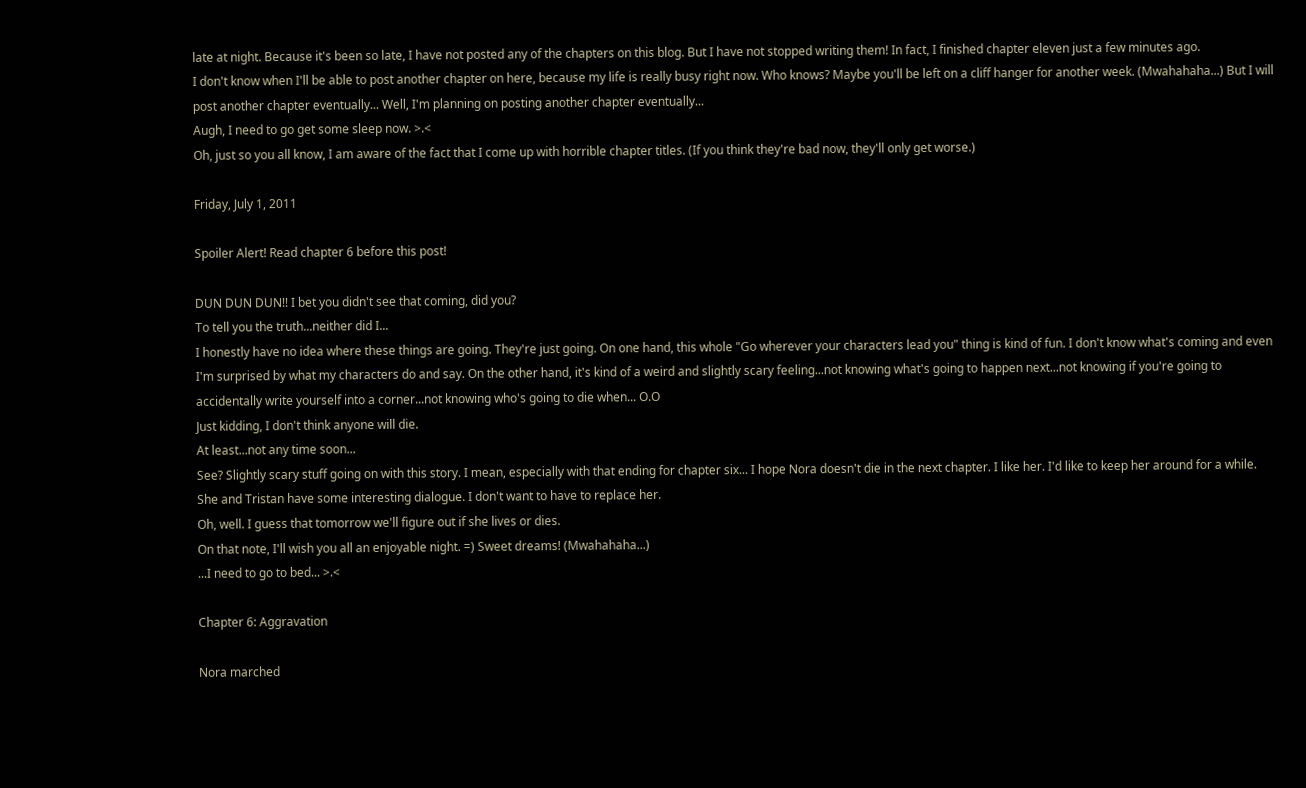late at night. Because it's been so late, I have not posted any of the chapters on this blog. But I have not stopped writing them! In fact, I finished chapter eleven just a few minutes ago.
I don't know when I'll be able to post another chapter on here, because my life is really busy right now. Who knows? Maybe you'll be left on a cliff hanger for another week. (Mwahahaha...) But I will post another chapter eventually... Well, I'm planning on posting another chapter eventually...
Augh, I need to go get some sleep now. >.<
Oh, just so you all know, I am aware of the fact that I come up with horrible chapter titles. (If you think they're bad now, they'll only get worse.)

Friday, July 1, 2011

Spoiler Alert! Read chapter 6 before this post!

DUN DUN DUN!! I bet you didn't see that coming, did you?
To tell you the truth...neither did I...
I honestly have no idea where these things are going. They're just going. On one hand, this whole "Go wherever your characters lead you" thing is kind of fun. I don't know what's coming and even I'm surprised by what my characters do and say. On the other hand, it's kind of a weird and slightly scary feeling...not knowing what's going to happen next...not knowing if you're going to accidentally write yourself into a corner...not knowing who's going to die when... O.O
Just kidding, I don't think anyone will die.
At least...not any time soon...
See? Slightly scary stuff going on with this story. I mean, especially with that ending for chapter six... I hope Nora doesn't die in the next chapter. I like her. I'd like to keep her around for a while. She and Tristan have some interesting dialogue. I don't want to have to replace her.
Oh, well. I guess that tomorrow we'll figure out if she lives or dies.
On that note, I'll wish you all an enjoyable night. =) Sweet dreams! (Mwahahaha...)
...I need to go to bed... >.<

Chapter 6: Aggravation

Nora marched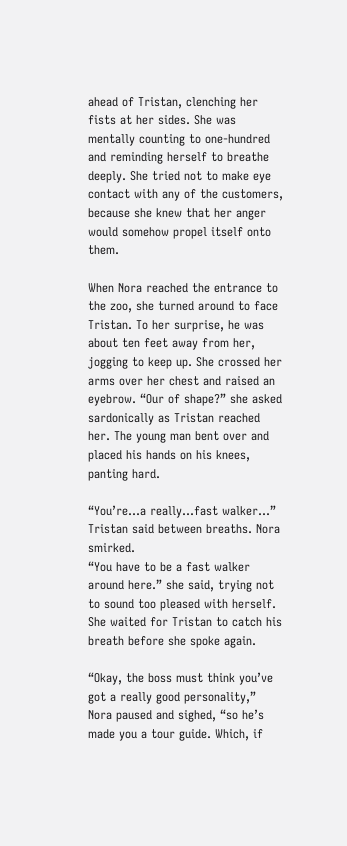ahead of Tristan, clenching her fists at her sides. She was mentally counting to one-hundred and reminding herself to breathe deeply. She tried not to make eye contact with any of the customers, because she knew that her anger would somehow propel itself onto them.

When Nora reached the entrance to the zoo, she turned around to face Tristan. To her surprise, he was about ten feet away from her, jogging to keep up. She crossed her arms over her chest and raised an eyebrow. “Our of shape?” she asked sardonically as Tristan reached her. The young man bent over and placed his hands on his knees, panting hard.

“You’re…a really…fast walker…” Tristan said between breaths. Nora smirked.
“You have to be a fast walker around here.” she said, trying not to sound too pleased with herself. She waited for Tristan to catch his breath before she spoke again.

“Okay, the boss must think you’ve got a really good personality,” Nora paused and sighed, “so he’s made you a tour guide. Which, if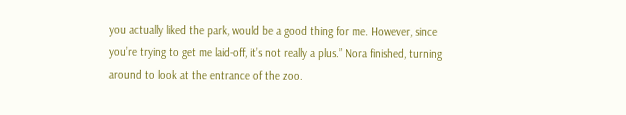you actually liked the park, would be a good thing for me. However, since you’re trying to get me laid-off, it’s not really a plus.” Nora finished, turning around to look at the entrance of the zoo.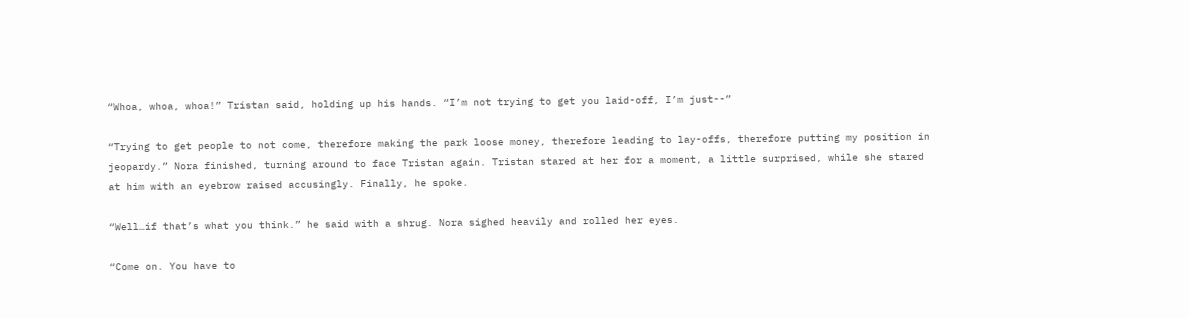“Whoa, whoa, whoa!” Tristan said, holding up his hands. “I’m not trying to get you laid-off, I’m just--”

“Trying to get people to not come, therefore making the park loose money, therefore leading to lay-offs, therefore putting my position in jeopardy.” Nora finished, turning around to face Tristan again. Tristan stared at her for a moment, a little surprised, while she stared at him with an eyebrow raised accusingly. Finally, he spoke.

“Well…if that’s what you think.” he said with a shrug. Nora sighed heavily and rolled her eyes.

“Come on. You have to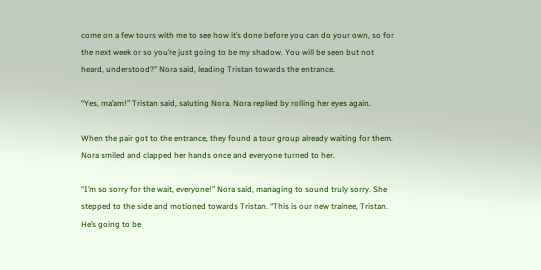come on a few tours with me to see how it’s done before you can do your own, so for the next week or so you’re just going to be my shadow. You will be seen but not heard, understood?” Nora said, leading Tristan towards the entrance.

“Yes, ma’am!” Tristan said, saluting Nora. Nora replied by rolling her eyes again.

When the pair got to the entrance, they found a tour group already waiting for them. Nora smiled and clapped her hands once and everyone turned to her.

“I’m so sorry for the wait, everyone!” Nora said, managing to sound truly sorry. She stepped to the side and motioned towards Tristan. “This is our new trainee, Tristan. He’s going to be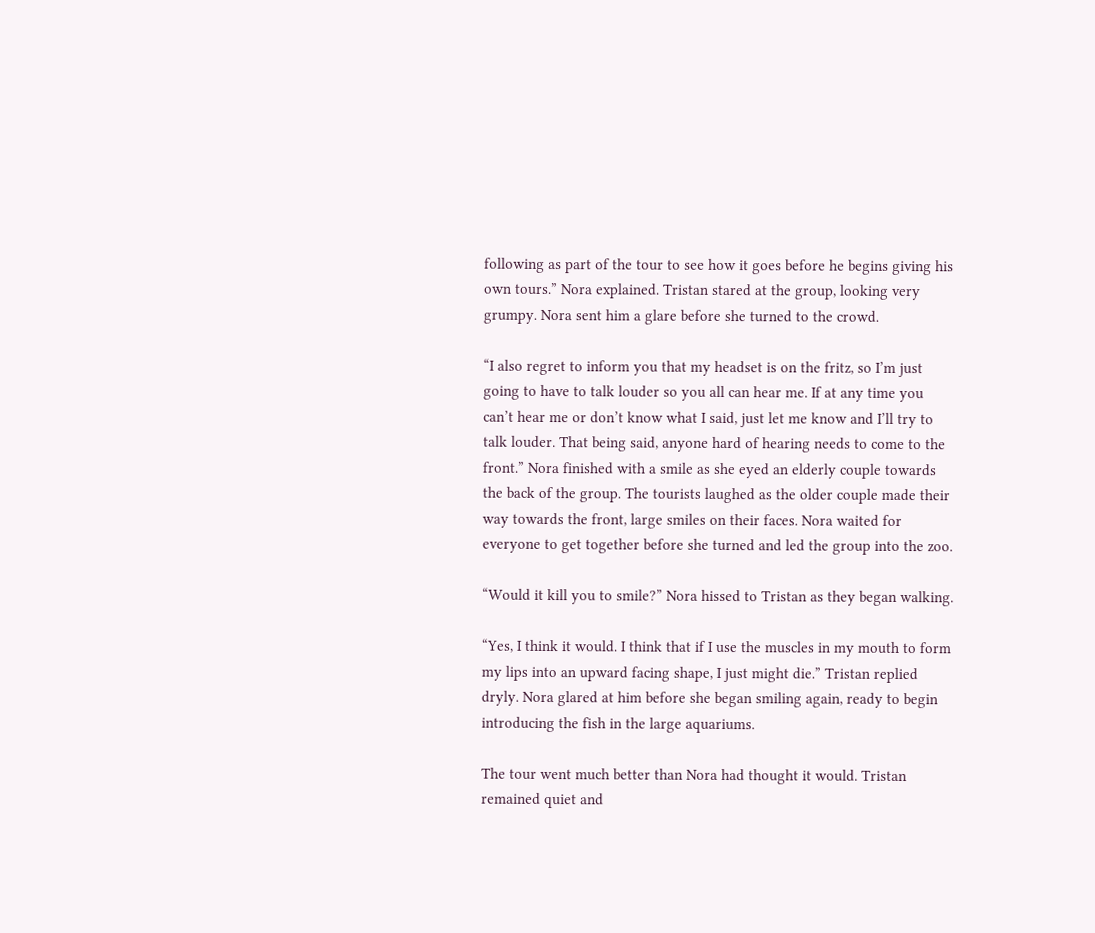following as part of the tour to see how it goes before he begins giving his own tours.” Nora explained. Tristan stared at the group, looking very grumpy. Nora sent him a glare before she turned to the crowd.

“I also regret to inform you that my headset is on the fritz, so I’m just going to have to talk louder so you all can hear me. If at any time you can’t hear me or don’t know what I said, just let me know and I’ll try to talk louder. That being said, anyone hard of hearing needs to come to the front.” Nora finished with a smile as she eyed an elderly couple towards the back of the group. The tourists laughed as the older couple made their way towards the front, large smiles on their faces. Nora waited for everyone to get together before she turned and led the group into the zoo.

“Would it kill you to smile?” Nora hissed to Tristan as they began walking.

“Yes, I think it would. I think that if I use the muscles in my mouth to form my lips into an upward facing shape, I just might die.” Tristan replied dryly. Nora glared at him before she began smiling again, ready to begin introducing the fish in the large aquariums.

The tour went much better than Nora had thought it would. Tristan remained quiet and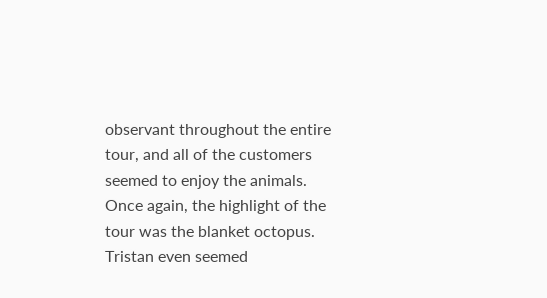observant throughout the entire tour, and all of the customers seemed to enjoy the animals. Once again, the highlight of the tour was the blanket octopus. Tristan even seemed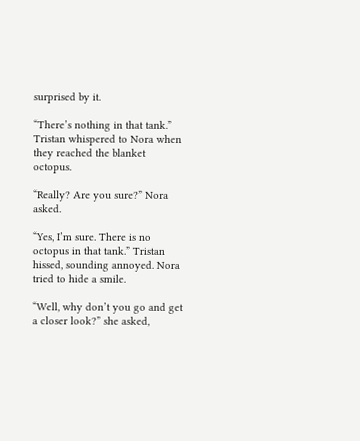surprised by it.

“There’s nothing in that tank.” Tristan whispered to Nora when they reached the blanket octopus.

“Really? Are you sure?” Nora asked.

“Yes, I’m sure. There is no octopus in that tank.” Tristan hissed, sounding annoyed. Nora tried to hide a smile.

“Well, why don’t you go and get a closer look?” she asked,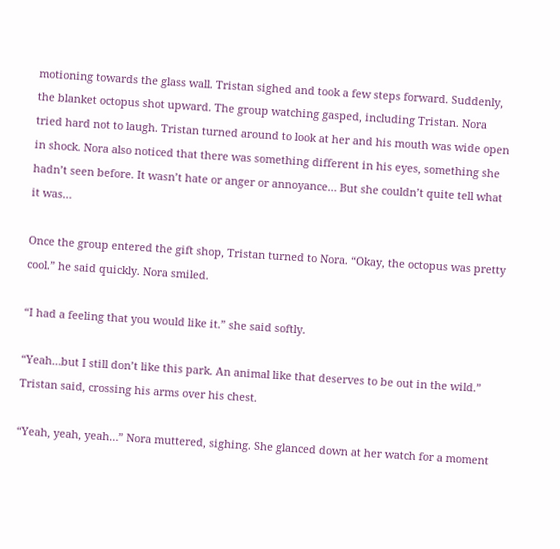motioning towards the glass wall. Tristan sighed and took a few steps forward. Suddenly, the blanket octopus shot upward. The group watching gasped, including Tristan. Nora tried hard not to laugh. Tristan turned around to look at her and his mouth was wide open in shock. Nora also noticed that there was something different in his eyes, something she hadn’t seen before. It wasn’t hate or anger or annoyance… But she couldn’t quite tell what it was…

Once the group entered the gift shop, Tristan turned to Nora. “Okay, the octopus was pretty cool.” he said quickly. Nora smiled.

“I had a feeling that you would like it.” she said softly.

“Yeah…but I still don’t like this park. An animal like that deserves to be out in the wild.” Tristan said, crossing his arms over his chest.

“Yeah, yeah, yeah…” Nora muttered, sighing. She glanced down at her watch for a moment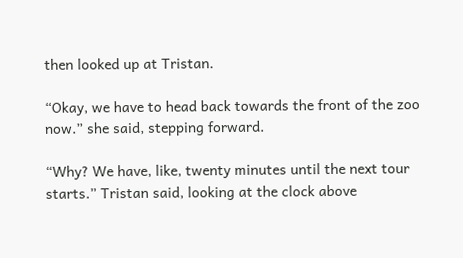then looked up at Tristan.

“Okay, we have to head back towards the front of the zoo now.” she said, stepping forward.

“Why? We have, like, twenty minutes until the next tour starts.” Tristan said, looking at the clock above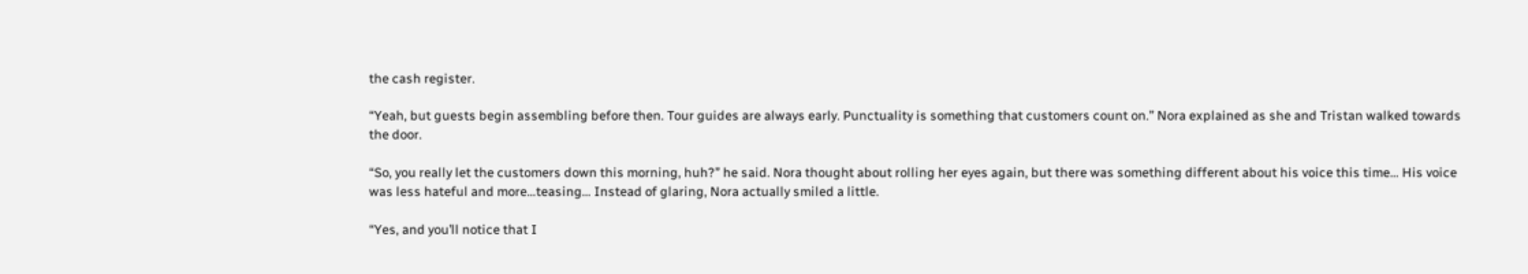the cash register.

“Yeah, but guests begin assembling before then. Tour guides are always early. Punctuality is something that customers count on.” Nora explained as she and Tristan walked towards the door.

“So, you really let the customers down this morning, huh?” he said. Nora thought about rolling her eyes again, but there was something different about his voice this time… His voice was less hateful and more…teasing… Instead of glaring, Nora actually smiled a little.

“Yes, and you’ll notice that I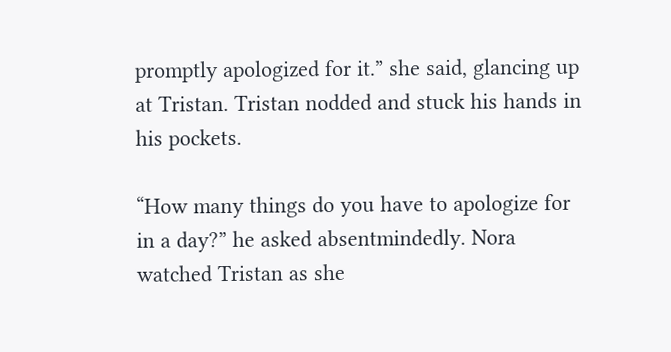promptly apologized for it.” she said, glancing up at Tristan. Tristan nodded and stuck his hands in his pockets.

“How many things do you have to apologize for in a day?” he asked absentmindedly. Nora watched Tristan as she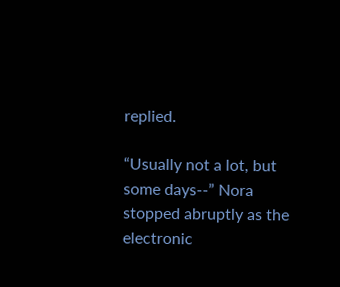replied.

“Usually not a lot, but some days--” Nora stopped abruptly as the electronic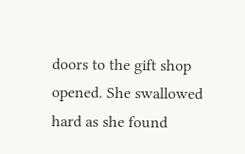doors to the gift shop opened. She swallowed hard as she found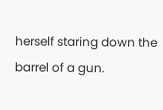herself staring down the barrel of a gun.